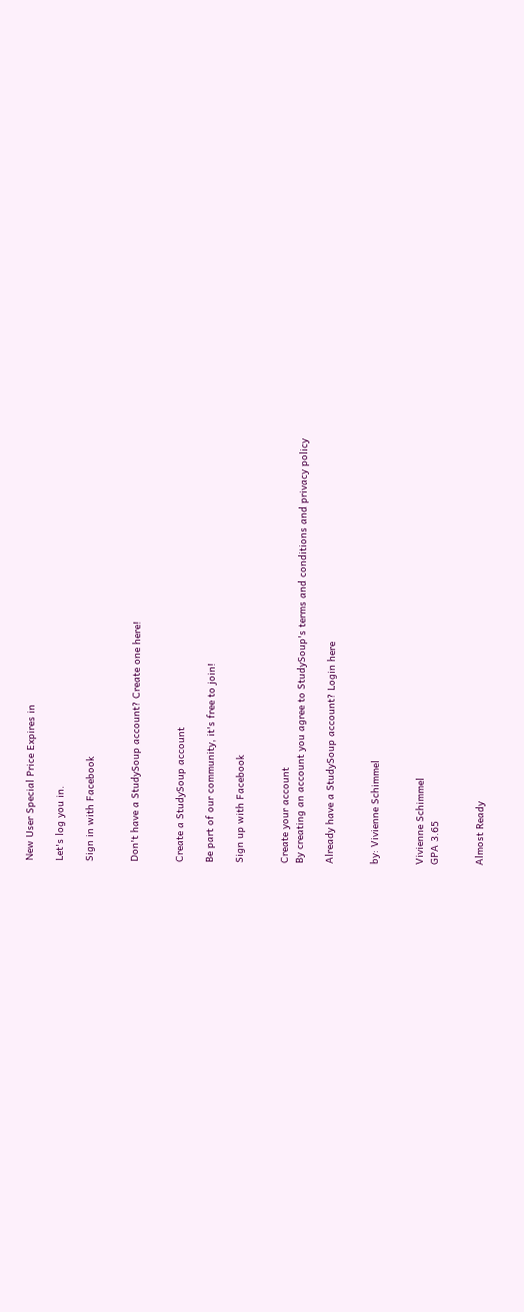New User Special Price Expires in

Let's log you in.

Sign in with Facebook


Don't have a StudySoup account? Create one here!


Create a StudySoup account

Be part of our community, it's free to join!

Sign up with Facebook


Create your account
By creating an account you agree to StudySoup's terms and conditions and privacy policy

Already have a StudySoup account? Login here


by: Vivienne Schimmel


Vivienne Schimmel
GPA 3.65


Almost Ready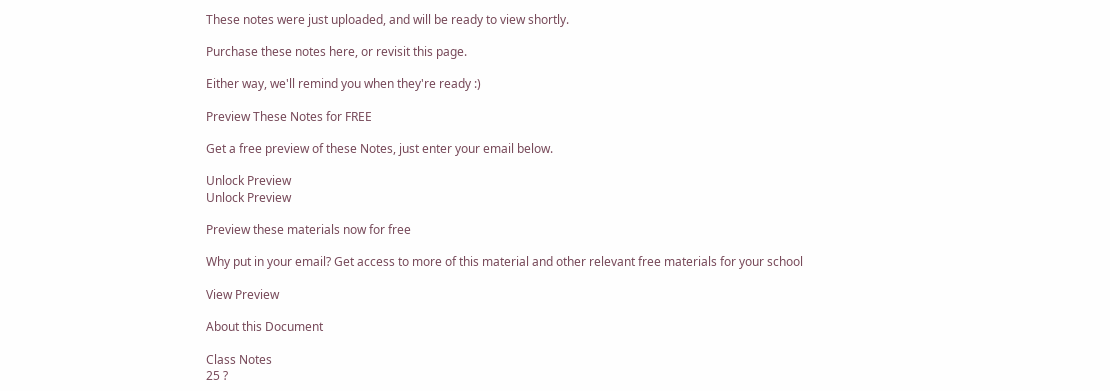These notes were just uploaded, and will be ready to view shortly.

Purchase these notes here, or revisit this page.

Either way, we'll remind you when they're ready :)

Preview These Notes for FREE

Get a free preview of these Notes, just enter your email below.

Unlock Preview
Unlock Preview

Preview these materials now for free

Why put in your email? Get access to more of this material and other relevant free materials for your school

View Preview

About this Document

Class Notes
25 ?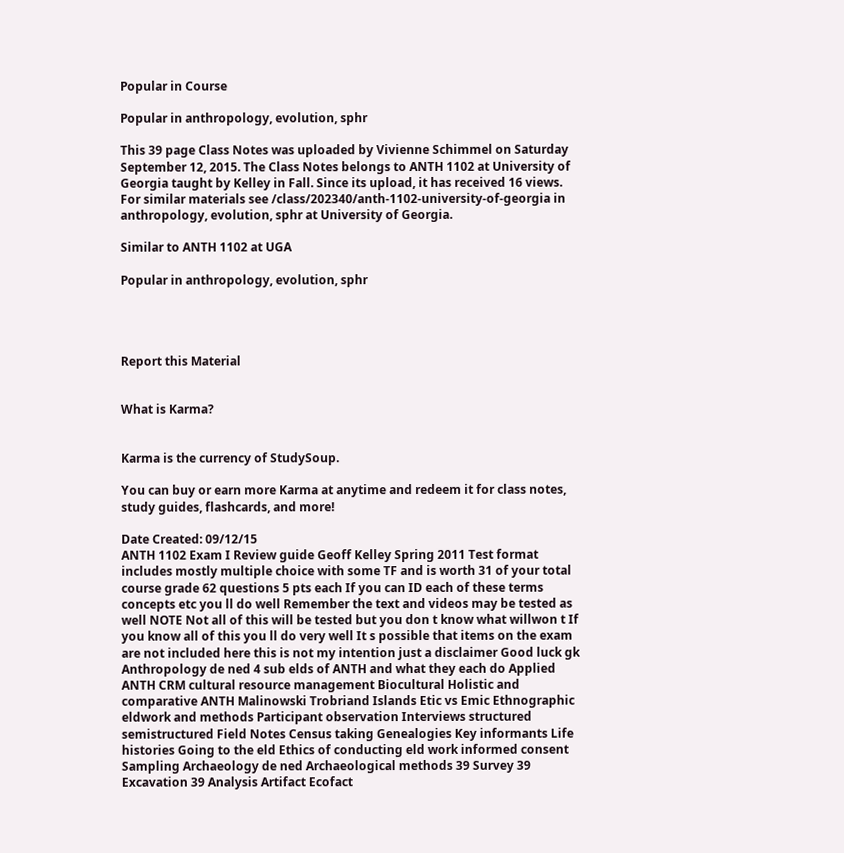Popular in Course

Popular in anthropology, evolution, sphr

This 39 page Class Notes was uploaded by Vivienne Schimmel on Saturday September 12, 2015. The Class Notes belongs to ANTH 1102 at University of Georgia taught by Kelley in Fall. Since its upload, it has received 16 views. For similar materials see /class/202340/anth-1102-university-of-georgia in anthropology, evolution, sphr at University of Georgia.

Similar to ANTH 1102 at UGA

Popular in anthropology, evolution, sphr




Report this Material


What is Karma?


Karma is the currency of StudySoup.

You can buy or earn more Karma at anytime and redeem it for class notes, study guides, flashcards, and more!

Date Created: 09/12/15
ANTH 1102 Exam I Review guide Geoff Kelley Spring 2011 Test format includes mostly multiple choice with some TF and is worth 31 of your total course grade 62 questions 5 pts each If you can ID each of these terms concepts etc you ll do well Remember the text and videos may be tested as well NOTE Not all of this will be tested but you don t know what willwon t If you know all of this you ll do very well It s possible that items on the exam are not included here this is not my intention just a disclaimer Good luck gk Anthropology de ned 4 sub elds of ANTH and what they each do Applied ANTH CRM cultural resource management Biocultural Holistic and comparative ANTH Malinowski Trobriand Islands Etic vs Emic Ethnographic eldwork and methods Participant observation Interviews structured semistructured Field Notes Census taking Genealogies Key informants Life histories Going to the eld Ethics of conducting eld work informed consent Sampling Archaeology de ned Archaeological methods 39 Survey 39 Excavation 39 Analysis Artifact Ecofact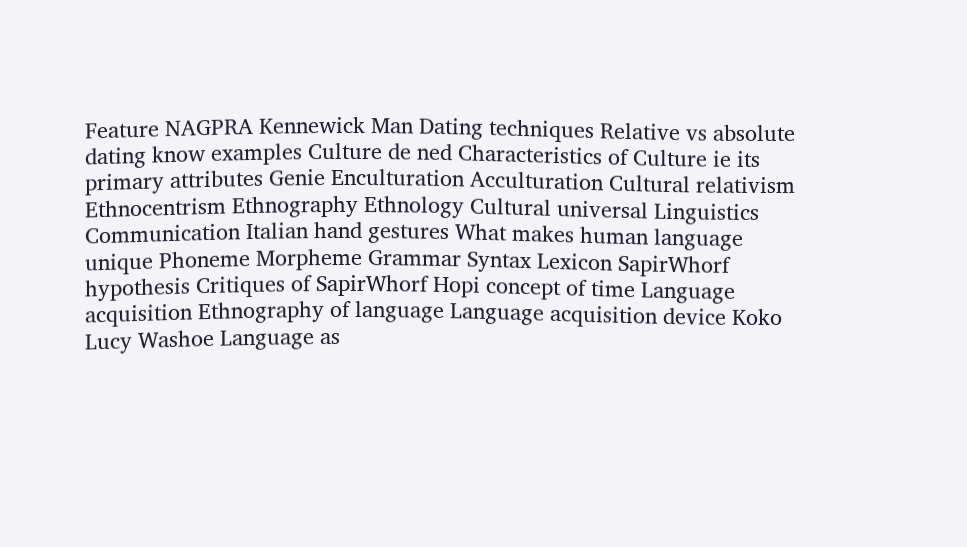Feature NAGPRA Kennewick Man Dating techniques Relative vs absolute dating know examples Culture de ned Characteristics of Culture ie its primary attributes Genie Enculturation Acculturation Cultural relativism Ethnocentrism Ethnography Ethnology Cultural universal Linguistics Communication Italian hand gestures What makes human language unique Phoneme Morpheme Grammar Syntax Lexicon SapirWhorf hypothesis Critiques of SapirWhorf Hopi concept of time Language acquisition Ethnography of language Language acquisition device Koko Lucy Washoe Language as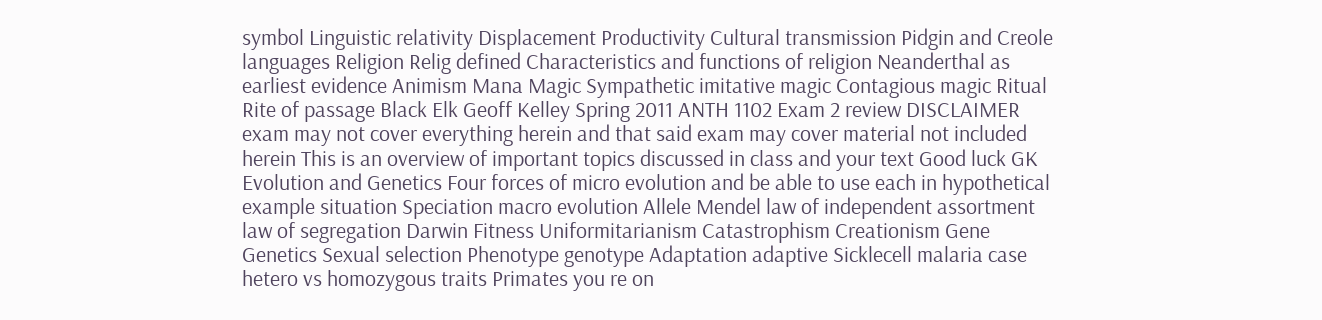symbol Linguistic relativity Displacement Productivity Cultural transmission Pidgin and Creole languages Religion Relig defined Characteristics and functions of religion Neanderthal as earliest evidence Animism Mana Magic Sympathetic imitative magic Contagious magic Ritual Rite of passage Black Elk Geoff Kelley Spring 2011 ANTH 1102 Exam 2 review DISCLAIMER exam may not cover everything herein and that said exam may cover material not included herein This is an overview of important topics discussed in class and your text Good luck GK Evolution and Genetics Four forces of micro evolution and be able to use each in hypothetical example situation Speciation macro evolution Allele Mendel law of independent assortment law of segregation Darwin Fitness Uniformitarianism Catastrophism Creationism Gene Genetics Sexual selection Phenotype genotype Adaptation adaptive Sicklecell malaria case hetero vs homozygous traits Primates you re on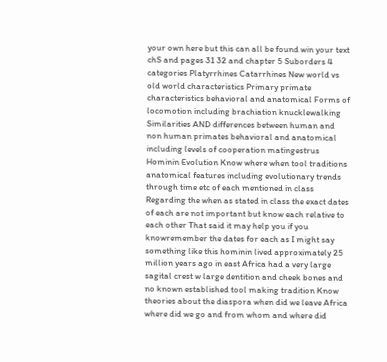your own here but this can all be found win your text chS and pages 31 32 and chapter 5 Suborders 4 categories Platyrrhines Catarrhines New world vs old world characteristics Primary primate characteristics behavioral and anatomical Forms of locomotion including brachiation knucklewalking Similarities AND differences between human and non human primates behavioral and anatomical including levels of cooperation matingestrus Hominin Evolution Know where when tool traditions anatomical features including evolutionary trends through time etc of each mentioned in class Regarding the when as stated in class the exact dates of each are not important but know each relative to each other That said it may help you if you knowremember the dates for each as I might say something like this hominin lived approximately 25 million years ago in east Africa had a very large sagital crest w large dentition and cheek bones and no known established tool making tradition Know theories about the diaspora when did we leave Africa where did we go and from whom and where did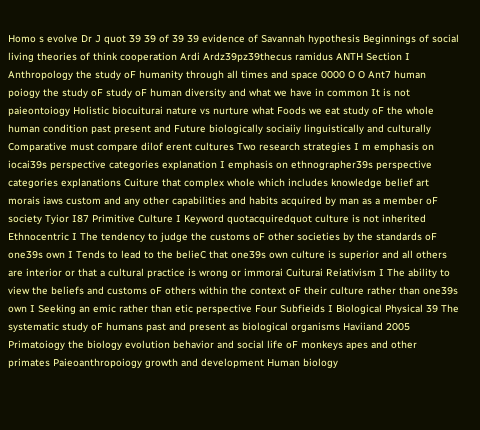Homo s evolve Dr J quot 39 39 of 39 39 evidence of Savannah hypothesis Beginnings of social living theories of think cooperation Ardi Ardz39pz39thecus ramidus ANTH Section I Anthropology the study oF humanity through all times and space 0000 O O Ant7 human poiogy the study oF study oF human diversity and what we have in common It is not paieontoiogy Holistic biocuiturai nature vs nurture what Foods we eat study oF the whole human condition past present and Future biologically sociaiiy linguistically and culturally Comparative must compare dilof erent cultures Two research strategies I m emphasis on iocai39s perspective categories explanation I emphasis on ethnographer39s perspective categories explanations Cuiture that complex whole which includes knowledge belief art morais iaws custom and any other capabilities and habits acquired by man as a member oF society Tyior I87 Primitive Culture I Keyword quotacquiredquot culture is not inherited Ethnocentric I The tendency to judge the customs oF other societies by the standards oF one39s own I Tends to lead to the belieC that one39s own culture is superior and all others are interior or that a cultural practice is wrong or immorai Cuiturai Reiativism I The ability to view the beliefs and customs oF others within the context oF their culture rather than one39s own I Seeking an emic rather than etic perspective Four Subfieids I Biological Physical 39 The systematic study oF humans past and present as biological organisms Haviiand 2005 Primatoiogy the biology evolution behavior and social life oF monkeys apes and other primates Paieoanthropoiogy growth and development Human biology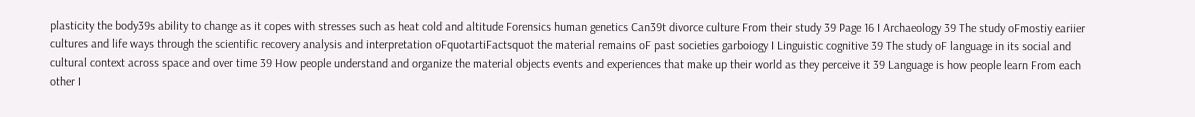plasticity the body39s ability to change as it copes with stresses such as heat cold and altitude Forensics human genetics Can39t divorce culture From their study 39 Page 16 I Archaeology 39 The study oFmostiy eariier cultures and life ways through the scientific recovery analysis and interpretation oFquotartiFactsquot the material remains oF past societies garboiogy I Linguistic cognitive 39 The study oF language in its social and cultural context across space and over time 39 How people understand and organize the material objects events and experiences that make up their world as they perceive it 39 Language is how people learn From each other I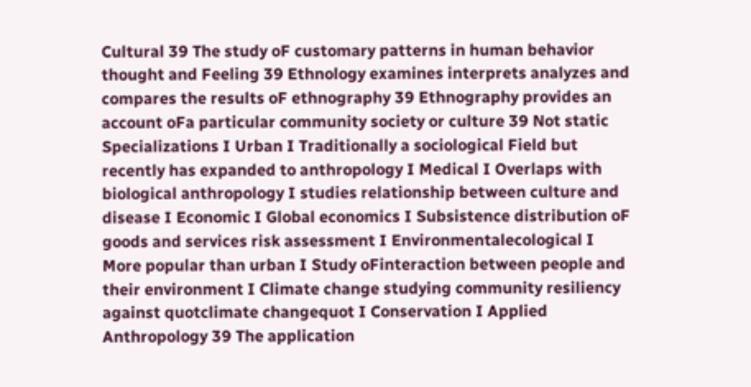Cultural 39 The study oF customary patterns in human behavior thought and Feeling 39 Ethnology examines interprets analyzes and compares the results oF ethnography 39 Ethnography provides an account oFa particular community society or culture 39 Not static Specializations I Urban I Traditionally a sociological Field but recently has expanded to anthropology I Medical I Overlaps with biological anthropology I studies relationship between culture and disease I Economic I Global economics I Subsistence distribution oF goods and services risk assessment I Environmentalecological I More popular than urban I Study oFinteraction between people and their environment I Climate change studying community resiliency against quotclimate changequot I Conservation I Applied Anthropology 39 The application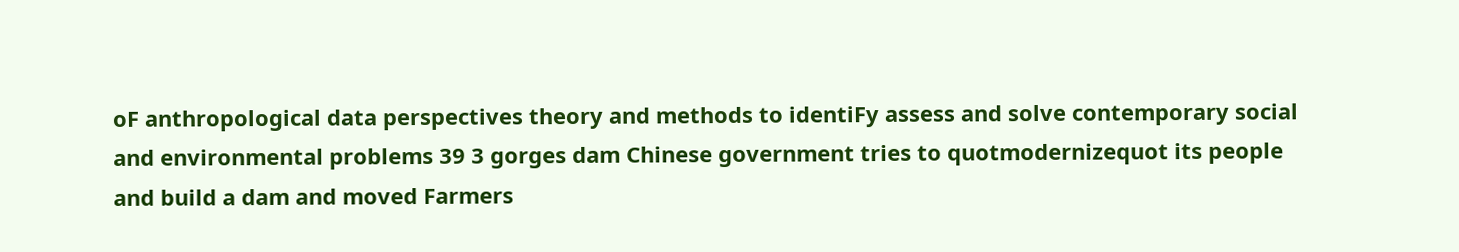oF anthropological data perspectives theory and methods to identiFy assess and solve contemporary social and environmental problems 39 3 gorges dam Chinese government tries to quotmodernizequot its people and build a dam and moved Farmers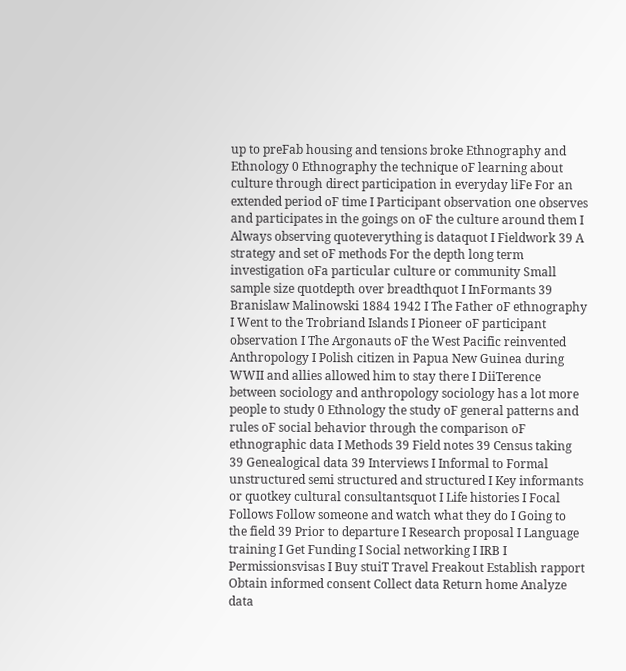up to preFab housing and tensions broke Ethnography and Ethnology 0 Ethnography the technique oF learning about culture through direct participation in everyday liFe For an extended period oF time I Participant observation one observes and participates in the goings on oF the culture around them I Always observing quoteverything is dataquot I Fieldwork 39 A strategy and set oF methods For the depth long term investigation oFa particular culture or community Small sample size quotdepth over breadthquot I InFormants 39 Branislaw Malinowski 1884 1942 I The Father oF ethnography I Went to the Trobriand Islands I Pioneer oF participant observation I The Argonauts oF the West Pacific reinvented Anthropology I Polish citizen in Papua New Guinea during WWII and allies allowed him to stay there I DiiTerence between sociology and anthropology sociology has a lot more people to study 0 Ethnology the study oF general patterns and rules oF social behavior through the comparison oF ethnographic data I Methods 39 Field notes 39 Census taking 39 Genealogical data 39 Interviews I Informal to Formal unstructured semi structured and structured I Key informants or quotkey cultural consultantsquot I Life histories I Focal Follows Follow someone and watch what they do I Going to the field 39 Prior to departure I Research proposal I Language training I Get Funding I Social networking I IRB I Permissionsvisas I Buy stuiT Travel Freakout Establish rapport Obtain informed consent Collect data Return home Analyze data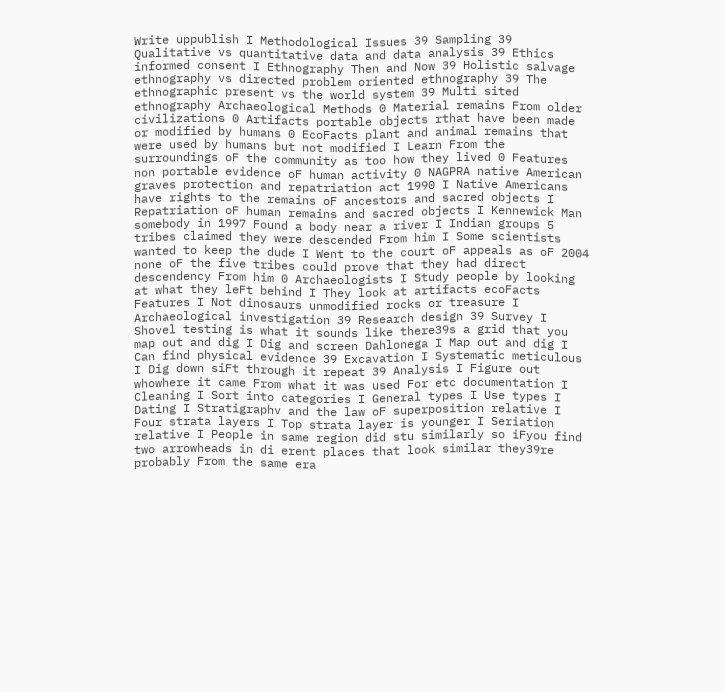Write uppublish I Methodological Issues 39 Sampling 39 Qualitative vs quantitative data and data analysis 39 Ethics informed consent I Ethnography Then and Now 39 Holistic salvage ethnography vs directed problem oriented ethnography 39 The ethnographic present vs the world system 39 Multi sited ethnography Archaeological Methods 0 Material remains From older civilizations 0 Artifacts portable objects rthat have been made or modified by humans 0 EcoFacts plant and animal remains that were used by humans but not modified I Learn From the surroundings oF the community as too how they lived 0 Features non portable evidence oF human activity 0 NAGPRA native American graves protection and repatriation act 1990 I Native Americans have rights to the remains oF ancestors and sacred objects I Repatriation oF human remains and sacred objects I Kennewick Man somebody in 1997 Found a body near a river I Indian groups 5 tribes claimed they were descended From him I Some scientists wanted to keep the dude I Went to the court oF appeals as oF 2004 none oF the five tribes could prove that they had direct descendency From him 0 Archaeologists I Study people by looking at what they leFt behind I They look at artifacts ecoFacts Features I Not dinosaurs unmodified rocks or treasure I Archaeological investigation 39 Research design 39 Survey I Shovel testing is what it sounds like there39s a grid that you map out and dig I Dig and screen Dahlonega I Map out and dig I Can find physical evidence 39 Excavation I Systematic meticulous I Dig down siFt through it repeat 39 Analysis I Figure out whowhere it came From what it was used For etc documentation I Cleaning I Sort into categories I General types I Use types I Dating I Stratigraphv and the law oF superposition relative I Four strata layers I Top strata layer is younger I Seriation relative I People in same region did stu similarly so iFyou find two arrowheads in di erent places that look similar they39re probably From the same era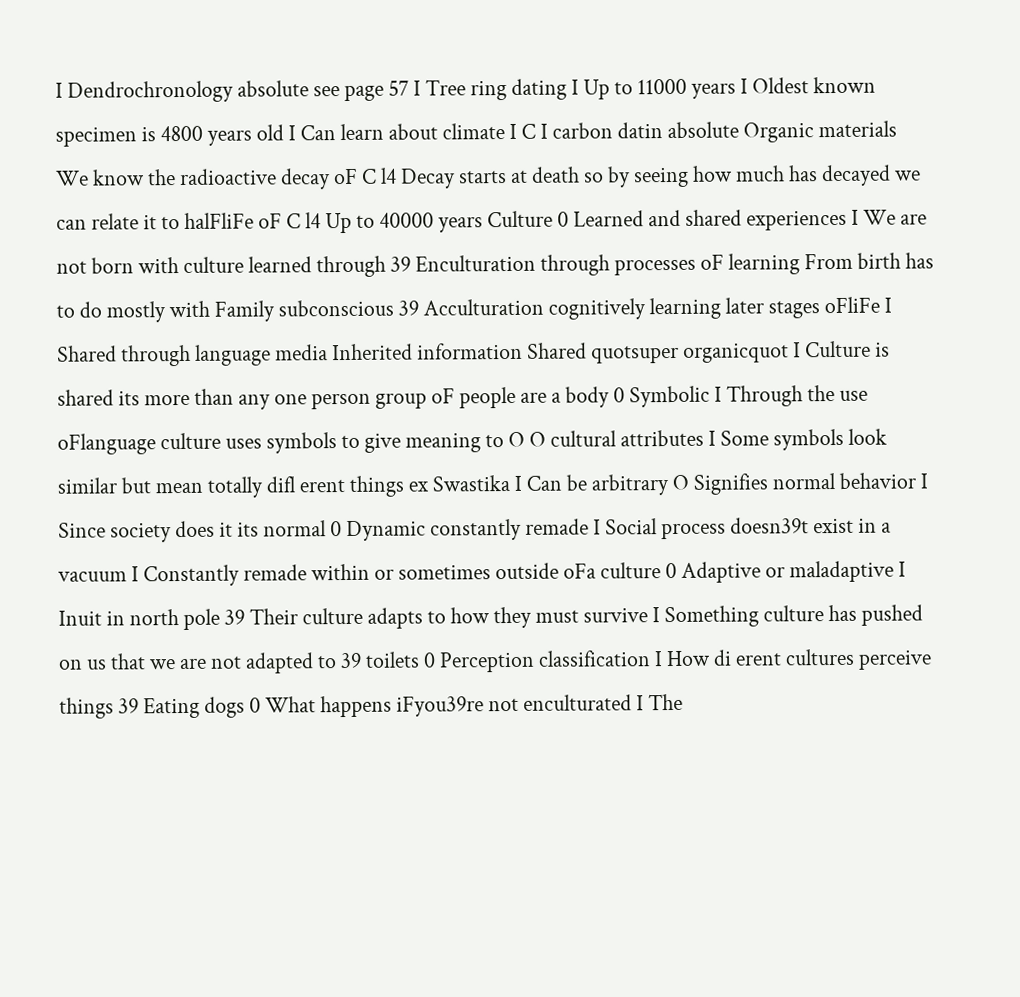I Dendrochronology absolute see page 57 I Tree ring dating I Up to 11000 years I Oldest known specimen is 4800 years old I Can learn about climate I C I carbon datin absolute Organic materials We know the radioactive decay oF C l4 Decay starts at death so by seeing how much has decayed we can relate it to halFliFe oF C l4 Up to 40000 years Culture 0 Learned and shared experiences I We are not born with culture learned through 39 Enculturation through processes oF learning From birth has to do mostly with Family subconscious 39 Acculturation cognitively learning later stages oFliFe I Shared through language media Inherited information Shared quotsuper organicquot I Culture is shared its more than any one person group oF people are a body 0 Symbolic I Through the use oFlanguage culture uses symbols to give meaning to O O cultural attributes I Some symbols look similar but mean totally difl erent things ex Swastika I Can be arbitrary O Signifies normal behavior I Since society does it its normal 0 Dynamic constantly remade I Social process doesn39t exist in a vacuum I Constantly remade within or sometimes outside oFa culture 0 Adaptive or maladaptive I Inuit in north pole 39 Their culture adapts to how they must survive I Something culture has pushed on us that we are not adapted to 39 toilets 0 Perception classification I How di erent cultures perceive things 39 Eating dogs 0 What happens iFyou39re not enculturated I The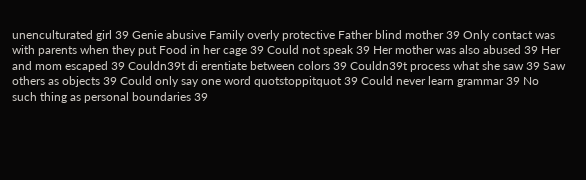unenculturated girl 39 Genie abusive Family overly protective Father blind mother 39 Only contact was with parents when they put Food in her cage 39 Could not speak 39 Her mother was also abused 39 Her and mom escaped 39 Couldn39t di erentiate between colors 39 Couldn39t process what she saw 39 Saw others as objects 39 Could only say one word quotstoppitquot 39 Could never learn grammar 39 No such thing as personal boundaries 39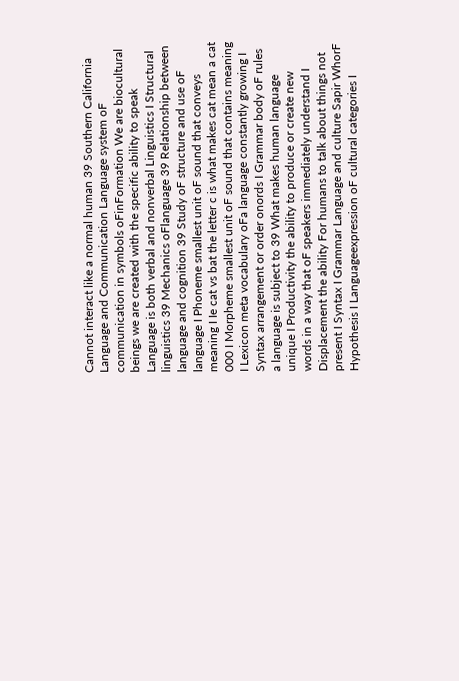Cannot interact like a normal human 39 Southern California Language and Communication Language system oF communication in symbols oFinFormation We are biocultural beings we are created with the specific ability to speak Language is both verbal and nonverbal Linguistics I Structural linguistics 39 Mechanics oFlanguage 39 Relationship between language and cognition 39 Study oF structure and use oF language I Phoneme smallest unit oF sound that conveys meaning I Ie cat vs bat the letter c is what makes cat mean a cat 000 I Morpheme smallest unit oF sound that contains meaning I Lexicon meta vocabulary oFa language constantly growing I Syntax arrangement or order onords I Grammar body oF rules a language is subject to 39 What makes human language unique I Productivity the ability to produce or create new words in a way that oF speakers immediately understand I Displacement the ability For humans to talk about things not present I Syntax I Grammar Language and culture Sapir WhorF Hypothesis I Languageexpression oF cultural categories I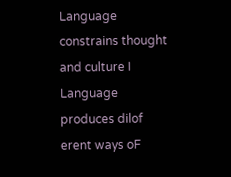Language constrains thought and culture I Language produces dilof erent ways oF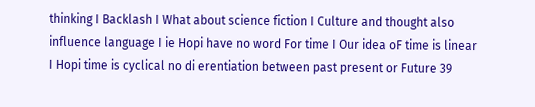thinking I Backlash I What about science fiction I Culture and thought also influence language I ie Hopi have no word For time I Our idea oF time is linear I Hopi time is cyclical no di erentiation between past present or Future 39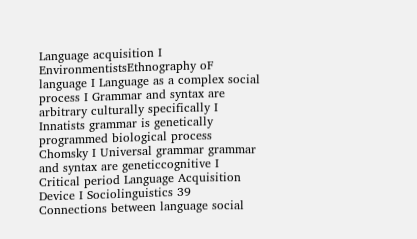Language acquisition I EnvironmentistsEthnography oF language I Language as a complex social process I Grammar and syntax are arbitrary culturally specifically I Innatists grammar is genetically programmed biological process Chomsky I Universal grammar grammar and syntax are geneticcognitive I Critical period Language Acquisition Device I Sociolinguistics 39 Connections between language social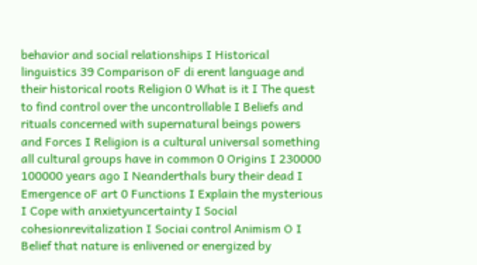behavior and social relationships I Historical linguistics 39 Comparison oF di erent language and their historical roots Religion 0 What is it I The quest to find control over the uncontrollable I Beliefs and rituals concerned with supernatural beings powers and Forces I Religion is a cultural universal something all cultural groups have in common 0 Origins I 230000 100000 years ago I Neanderthals bury their dead I Emergence oF art 0 Functions I Explain the mysterious I Cope with anxietyuncertainty I Social cohesionrevitalization I Sociai control Animism O I Belief that nature is enlivened or energized by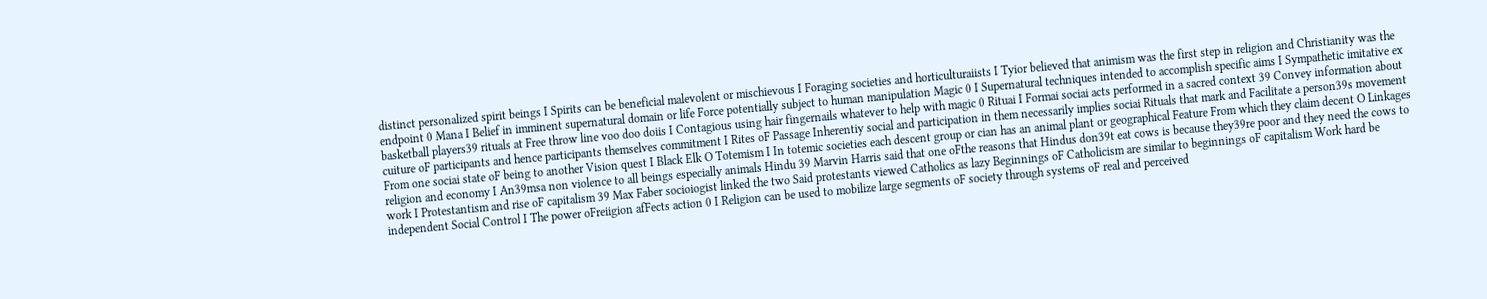distinct personalized spirit beings I Spirits can be beneficial malevolent or mischievous I Foraging societies and horticulturaiists I Tyior believed that animism was the first step in religion and Christianity was the endpoint 0 Mana I Belief in imminent supernatural domain or life Force potentially subject to human manipulation Magic 0 I Supernatural techniques intended to accomplish specific aims I Sympathetic imitative ex basketball players39 rituals at Free throw line voo doo doiis I Contagious using hair fingernails whatever to help with magic 0 Rituai I Formai sociai acts performed in a sacred context 39 Convey information about cuiture oF participants and hence participants themselves commitment I Rites oF Passage Inherentiy social and participation in them necessarily implies sociai Rituals that mark and Facilitate a person39s movement From one sociai state oF being to another Vision quest I Black Elk O Totemism I In totemic societies each descent group or cian has an animal plant or geographical Feature From which they claim decent O Linkages religion and economy I An39msa non violence to all beings especially animals Hindu 39 Marvin Harris said that one oFthe reasons that Hindus don39t eat cows is because they39re poor and they need the cows to work I Protestantism and rise oF capitalism 39 Max Faber socioiogist linked the two Said protestants viewed Catholics as lazy Beginnings oF Catholicism are similar to beginnings oF capitalism Work hard be independent Social Control I The power oFreiigion afFects action 0 I Religion can be used to mobilize large segments oF society through systems oF real and perceived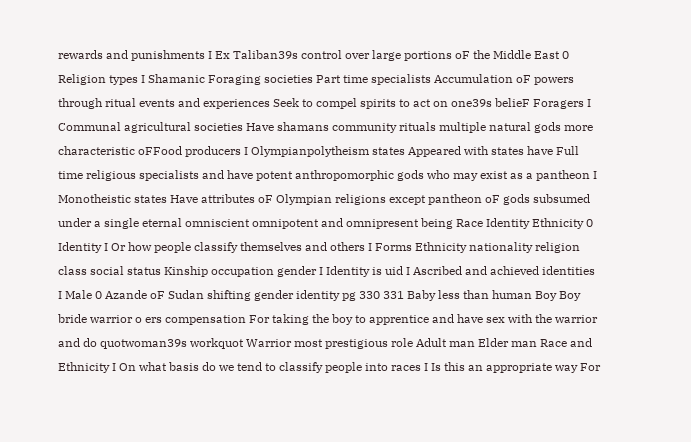rewards and punishments I Ex Taliban39s control over large portions oF the Middle East 0 Religion types I Shamanic Foraging societies Part time specialists Accumulation oF powers through ritual events and experiences Seek to compel spirits to act on one39s belieF Foragers I Communal agricultural societies Have shamans community rituals multiple natural gods more characteristic oFFood producers I Olympianpolytheism states Appeared with states have Full time religious specialists and have potent anthropomorphic gods who may exist as a pantheon I Monotheistic states Have attributes oF Olympian religions except pantheon oF gods subsumed under a single eternal omniscient omnipotent and omnipresent being Race Identity Ethnicity 0 Identity I Or how people classify themselves and others I Forms Ethnicity nationality religion class social status Kinship occupation gender I Identity is uid I Ascribed and achieved identities I Male 0 Azande oF Sudan shifting gender identity pg 330 331 Baby less than human Boy Boy bride warrior o ers compensation For taking the boy to apprentice and have sex with the warrior and do quotwoman39s workquot Warrior most prestigious role Adult man Elder man Race and Ethnicity I On what basis do we tend to classify people into races I Is this an appropriate way For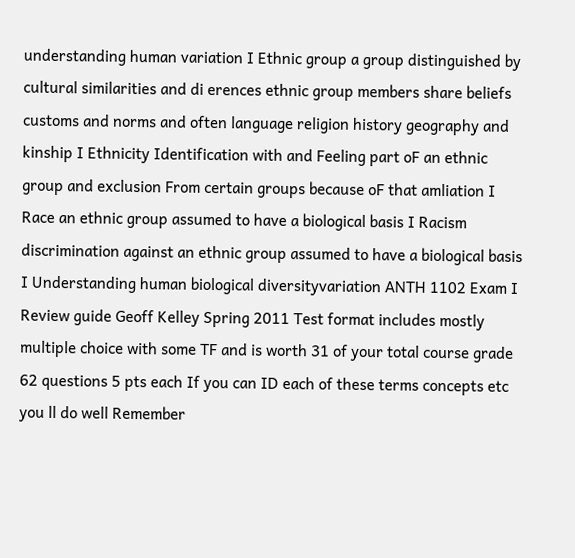understanding human variation I Ethnic group a group distinguished by cultural similarities and di erences ethnic group members share beliefs customs and norms and often language religion history geography and kinship I Ethnicity Identification with and Feeling part oF an ethnic group and exclusion From certain groups because oF that amliation I Race an ethnic group assumed to have a biological basis I Racism discrimination against an ethnic group assumed to have a biological basis I Understanding human biological diversityvariation ANTH 1102 Exam I Review guide Geoff Kelley Spring 2011 Test format includes mostly multiple choice with some TF and is worth 31 of your total course grade 62 questions 5 pts each If you can ID each of these terms concepts etc you ll do well Remember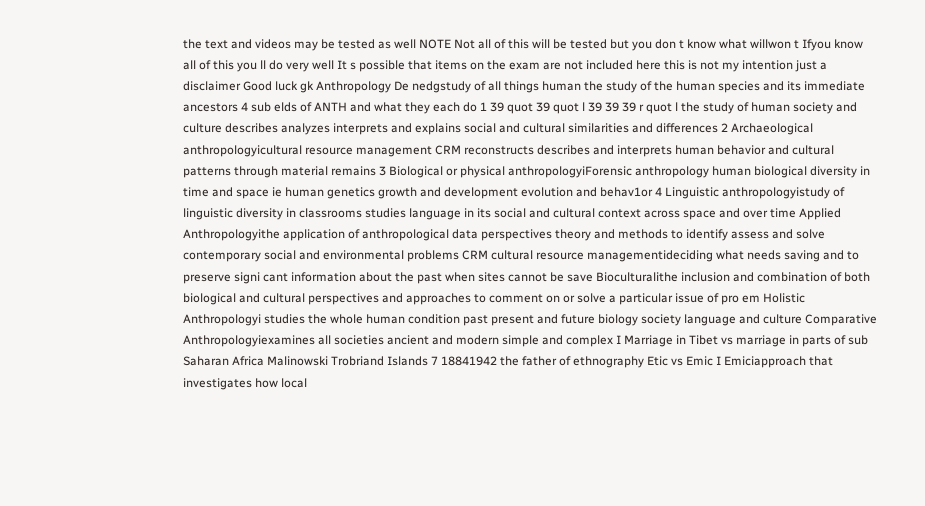the text and videos may be tested as well NOTE Not all of this will be tested but you don t know what willwon t Ifyou know all of this you ll do very well It s possible that items on the exam are not included here this is not my intention just a disclaimer Good luck gk Anthropology De nedgstudy of all things human the study of the human species and its immediate ancestors 4 sub elds of ANTH and what they each do 1 39 quot 39 quot l 39 39 39 r quot l the study of human society and culture describes analyzes interprets and explains social and cultural similarities and differences 2 Archaeological anthropologyicultural resource management CRM reconstructs describes and interprets human behavior and cultural patterns through material remains 3 Biological or physical anthropologyiForensic anthropology human biological diversity in time and space ie human genetics growth and development evolution and behav1or 4 Linguistic anthropologyistudy of linguistic diversity in classrooms studies language in its social and cultural context across space and over time Applied Anthropologyithe application of anthropological data perspectives theory and methods to identify assess and solve contemporary social and environmental problems CRM cultural resource managementideciding what needs saving and to preserve signi cant information about the past when sites cannot be save Bioculturalithe inclusion and combination of both biological and cultural perspectives and approaches to comment on or solve a particular issue of pro em Holistic Anthropologyi studies the whole human condition past present and future biology society language and culture Comparative Anthropologyiexamines all societies ancient and modern simple and complex I Marriage in Tibet vs marriage in parts of sub Saharan Africa Malinowski Trobriand Islands 7 18841942 the father of ethnography Etic vs Emic I Emiciapproach that investigates how local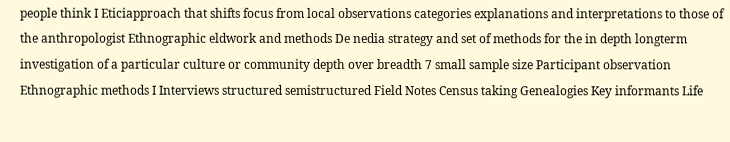people think I Eticiapproach that shifts focus from local observations categories explanations and interpretations to those of the anthropologist Ethnographic eldwork and methods De nedia strategy and set of methods for the in depth longterm investigation of a particular culture or community depth over breadth 7 small sample size Participant observation Ethnographic methods I Interviews structured semistructured Field Notes Census taking Genealogies Key informants Life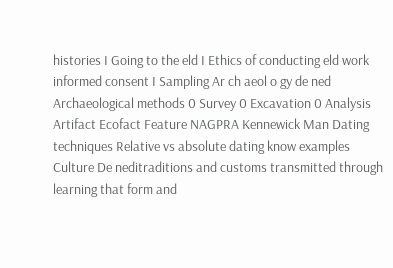histories I Going to the eld I Ethics of conducting eld work informed consent I Sampling Ar ch aeol o gy de ned Archaeological methods 0 Survey 0 Excavation 0 Analysis Artifact Ecofact Feature NAGPRA Kennewick Man Dating techniques Relative vs absolute dating know examples Culture De neditraditions and customs transmitted through learning that form and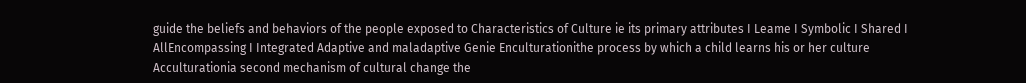guide the beliefs and behaviors of the people exposed to Characteristics of Culture ie its primary attributes I Leame I Symbolic I Shared I AllEncompassing I Integrated Adaptive and maladaptive Genie Enculturationithe process by which a child learns his or her culture Acculturationia second mechanism of cultural change the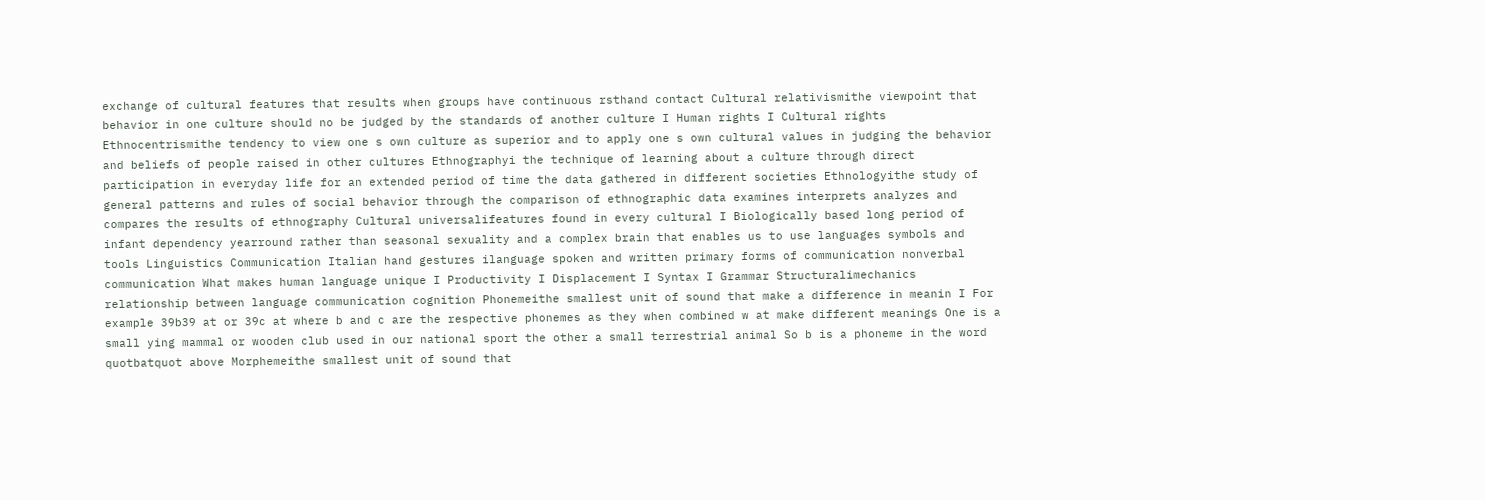exchange of cultural features that results when groups have continuous rsthand contact Cultural relativismithe viewpoint that behavior in one culture should no be judged by the standards of another culture I Human rights I Cultural rights Ethnocentrismithe tendency to view one s own culture as superior and to apply one s own cultural values in judging the behavior and beliefs of people raised in other cultures Ethnographyi the technique of learning about a culture through direct participation in everyday life for an extended period of time the data gathered in different societies Ethnologyithe study of general patterns and rules of social behavior through the comparison of ethnographic data examines interprets analyzes and compares the results of ethnography Cultural universalifeatures found in every cultural I Biologically based long period of infant dependency yearround rather than seasonal sexuality and a complex brain that enables us to use languages symbols and tools Linguistics Communication Italian hand gestures ilanguage spoken and written primary forms of communication nonverbal communication What makes human language unique I Productivity I Displacement I Syntax I Grammar Structuralimechanics relationship between language communication cognition Phonemeithe smallest unit of sound that make a difference in meanin I For example 39b39 at or 39c at where b and c are the respective phonemes as they when combined w at make different meanings One is a small ying mammal or wooden club used in our national sport the other a small terrestrial animal So b is a phoneme in the word quotbatquot above Morphemeithe smallest unit of sound that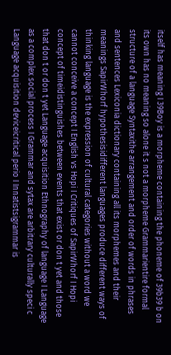itself has meaning I 39Boy is a morpheme containing the phoneme of 39b39 b on its own has no meaning so alone it s not a morpheme Grammarientire formal structure of a language Syntaxithe arrangement and order of words in phrases and sentences Lexiconia dictionary containing all its morphemes and their meanings SapirWhorf hypothesisidifferent languages produce different ways of thinking language is the expression of cultural categories without a word we cannot conceive a concept I English vs Hopi I Critiques of SapirWhorf I Hopi concept of timeidistinguishes between events that exist or don t yet and those that don t or don t yet Language acquisition Ethnography of language I Language as a complex social process I Grammar and sytax are arbitrary culturally speci c Language acquisition deviceicritical perio I Innatistsigrammar is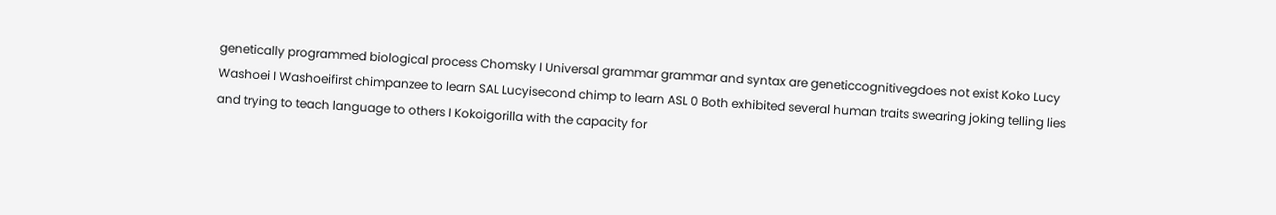genetically programmed biological process Chomsky I Universal grammar grammar and syntax are geneticcognitivegdoes not exist Koko Lucy Washoei I Washoeifirst chimpanzee to learn SAL Lucyisecond chimp to learn ASL 0 Both exhibited several human traits swearing joking telling lies and trying to teach language to others I Kokoigorilla with the capacity for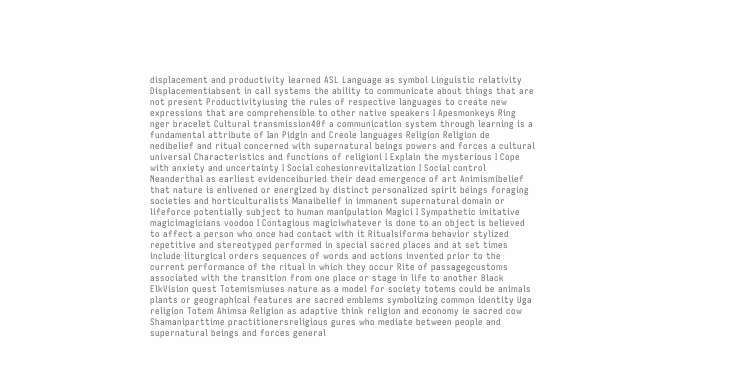displacement and productivity learned ASL Language as symbol Linguistic relativity Displacementiabsent in call systems the ability to communicate about things that are not present Productivityiusing the rules of respective languages to create new expressions that are comprehensible to other native speakers I Apesmonkeys Ring nger bracelet Cultural transmission40f a communication system through learning is a fundamental attribute of Ian Pidgin and Creole languages Religion Religion de nedibelief and ritual concerned with supernatural beings powers and forces a cultural universal Characteristics and functions of religioni I Explain the mysterious I Cope with anxiety and uncertainty I Social cohesionrevitalization I Social control Neanderthal as earliest evidenceiburied their dead emergence of art Animismibelief that nature is enlivened or energized by distinct personalized spirit beings foraging societies and horticulturalists Manaibelief in immanent supernatural domain or lifeforce potentially subject to human manipulation Magici I Sympathetic imitative magicimagicians voodoo I Contagious magiciwhatever is done to an object is believed to affect a person who once had contact with it Ritualsiforma behavior stylized repetitive and stereotyped performed in special sacred places and at set times include liturgical orders sequences of words and actions invented prior to the current performance of the ritual in which they occur Rite of passagegcustoms associated with the transition from one place or stage in life to another Black ElkVision quest Totemismiuses nature as a model for society totems could be animals plants or geographical features are sacred emblems symbolizing common identity Uga religion Totem Ahimsa Religion as adaptive think religion and economy ie sacred cow Shamaniparttime practitionersreligious gures who mediate between people and supernatural beings and forces general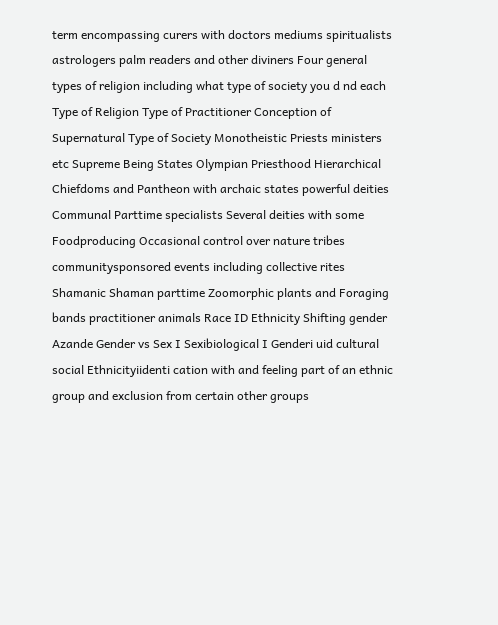term encompassing curers with doctors mediums spiritualists astrologers palm readers and other diviners Four general types of religion including what type of society you d nd each Type of Religion Type of Practitioner Conception of Supernatural Type of Society Monotheistic Priests ministers etc Supreme Being States Olympian Priesthood Hierarchical Chiefdoms and Pantheon with archaic states powerful deities Communal Parttime specialists Several deities with some Foodproducing Occasional control over nature tribes communitysponsored events including collective rites Shamanic Shaman parttime Zoomorphic plants and Foraging bands practitioner animals Race ID Ethnicity Shifting gender Azande Gender vs Sex I Sexibiological I Genderi uid cultural social Ethnicityiidenti cation with and feeling part of an ethnic group and exclusion from certain other groups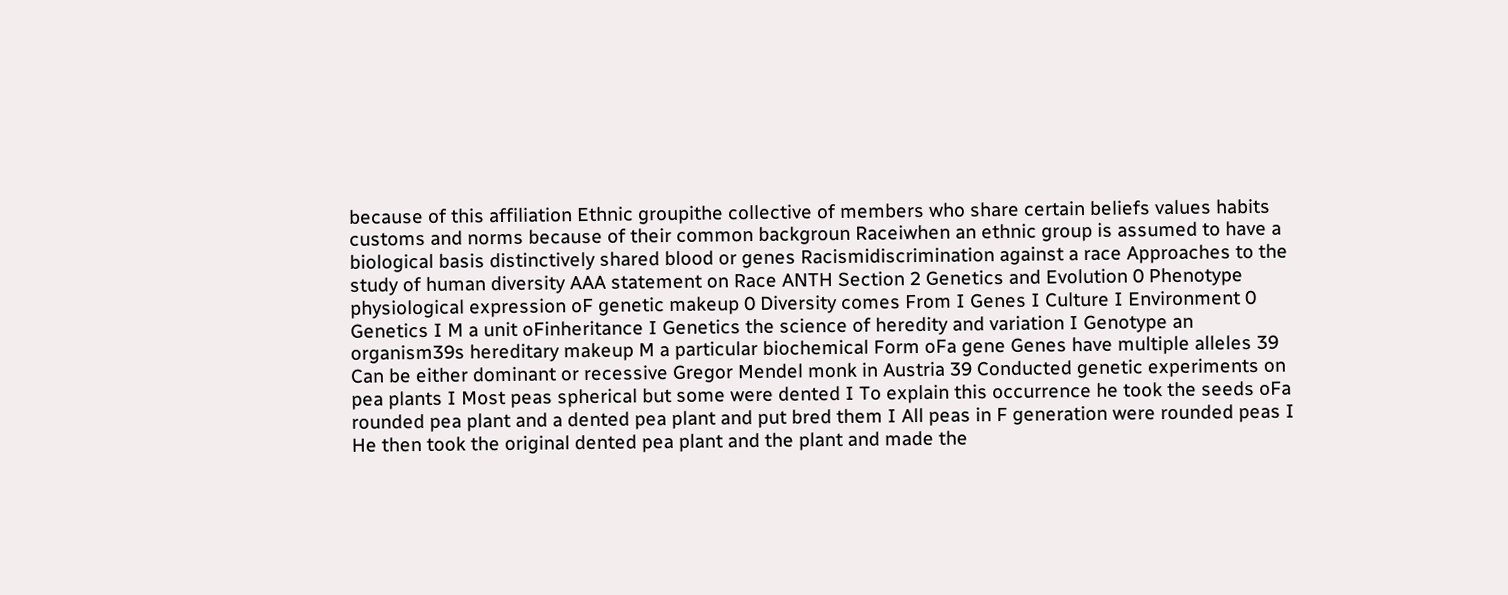because of this affiliation Ethnic groupithe collective of members who share certain beliefs values habits customs and norms because of their common backgroun Raceiwhen an ethnic group is assumed to have a biological basis distinctively shared blood or genes Racismidiscrimination against a race Approaches to the study of human diversity AAA statement on Race ANTH Section 2 Genetics and Evolution 0 Phenotype physiological expression oF genetic makeup 0 Diversity comes From I Genes I Culture I Environment 0 Genetics I M a unit oFinheritance I Genetics the science of heredity and variation I Genotype an organism39s hereditary makeup M a particular biochemical Form oFa gene Genes have multiple alleles 39 Can be either dominant or recessive Gregor Mendel monk in Austria 39 Conducted genetic experiments on pea plants I Most peas spherical but some were dented I To explain this occurrence he took the seeds oFa rounded pea plant and a dented pea plant and put bred them I All peas in F generation were rounded peas I He then took the original dented pea plant and the plant and made the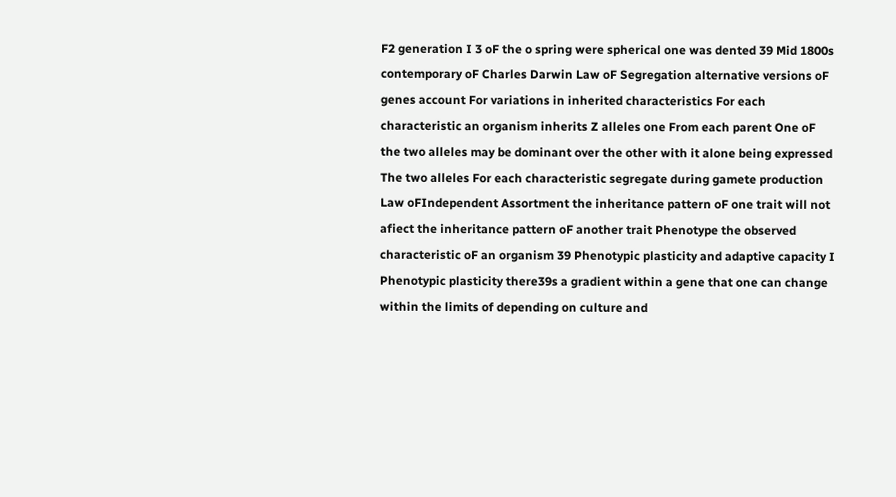F2 generation I 3 oF the o spring were spherical one was dented 39 Mid 1800s contemporary oF Charles Darwin Law oF Segregation alternative versions oF genes account For variations in inherited characteristics For each characteristic an organism inherits Z alleles one From each parent One oF the two alleles may be dominant over the other with it alone being expressed The two alleles For each characteristic segregate during gamete production Law oFIndependent Assortment the inheritance pattern oF one trait will not afiect the inheritance pattern oF another trait Phenotype the observed characteristic oF an organism 39 Phenotypic plasticity and adaptive capacity I Phenotypic plasticity there39s a gradient within a gene that one can change within the limits of depending on culture and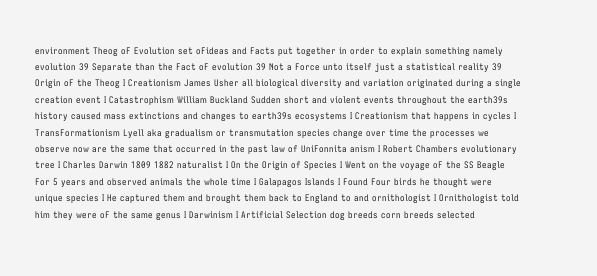environment Theog oF Evolution set oFideas and Facts put together in order to explain something namely evolution 39 Separate than the Fact oF evolution 39 Not a Force unto itself just a statistical reality 39 Origin oF the Theog I Creationism James Usher all biological diversity and variation originated during a single creation event I Catastrophism William Buckland Sudden short and violent events throughout the earth39s history caused mass extinctions and changes to earth39s ecosystems I Creationism that happens in cycles I TransFormationism Lyell aka gradualism or transmutation species change over time the processes we observe now are the same that occurred in the past law of UniFonnita anism I Robert Chambers evolutionary tree I Charles Darwin 1809 1882 naturalist I On the Origin of Species I Went on the voyage oF the SS Beagle For 5 years and observed animals the whole time I Galapagos Islands I Found Four birds he thought were unique species I He captured them and brought them back to England to and ornithologist I Ornithologist told him they were oF the same genus I Darwinism I Artificial Selection dog breeds corn breeds selected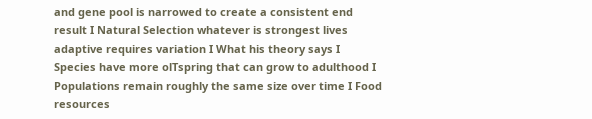and gene pool is narrowed to create a consistent end result I Natural Selection whatever is strongest lives adaptive requires variation I What his theory says I Species have more olTspring that can grow to adulthood I Populations remain roughly the same size over time I Food resources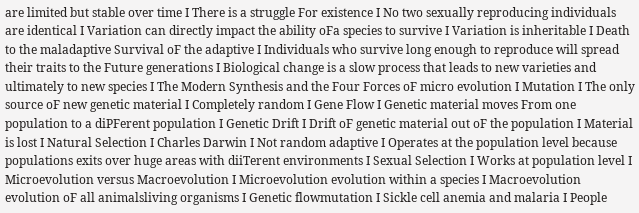are limited but stable over time I There is a struggle For existence I No two sexually reproducing individuals are identical I Variation can directly impact the ability oFa species to survive I Variation is inheritable I Death to the maladaptive Survival oF the adaptive I Individuals who survive long enough to reproduce will spread their traits to the Future generations I Biological change is a slow process that leads to new varieties and ultimately to new species I The Modern Synthesis and the Four Forces oF micro evolution I Mutation I The only source oF new genetic material I Completely random I Gene Flow I Genetic material moves From one population to a diPFerent population I Genetic Drift I Drift oF genetic material out oF the population I Material is lost I Natural Selection I Charles Darwin I Not random adaptive I Operates at the population level because populations exits over huge areas with diiTerent environments I Sexual Selection I Works at population level I Microevolution versus Macroevolution I Microevolution evolution within a species I Macroevolution evolution oF all animalsliving organisms I Genetic flowmutation I Sickle cell anemia and malaria I People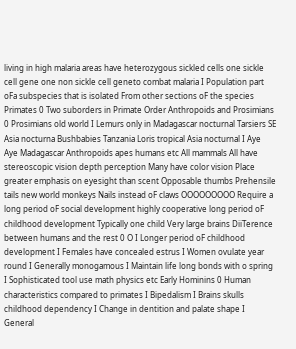living in high malaria areas have heterozygous sickled cells one sickle cell gene one non sickle cell geneto combat malaria I Population part oFa subspecies that is isolated From other sections oF the species Primates 0 Two suborders in Primate Order Anthropoids and Prosimians 0 Prosimians old world I Lemurs only in Madagascar nocturnal Tarsiers SE Asia nocturna Bushbabies Tanzania Loris tropical Asia nocturnal I Aye Aye Madagascar Anthropoids apes humans etc All mammals All have stereoscopic vision depth perception Many have color vision Place greater emphasis on eyesight than scent Opposable thumbs Prehensile tails new world monkeys Nails instead oF claws OOOOOOOOO Require a long period oF social development highly cooperative long period oF childhood development Typically one child Very large brains DiiTerence between humans and the rest 0 O I Longer period oF childhood development I Females have concealed estrus I Women ovulate year round I Generally monogamous I Maintain life long bonds with o spring I Sophisticated tool use math physics etc Early Hominins 0 Human characteristics compared to primates I Bipedalism I Brains skulls childhood dependency I Change in dentition and palate shape I General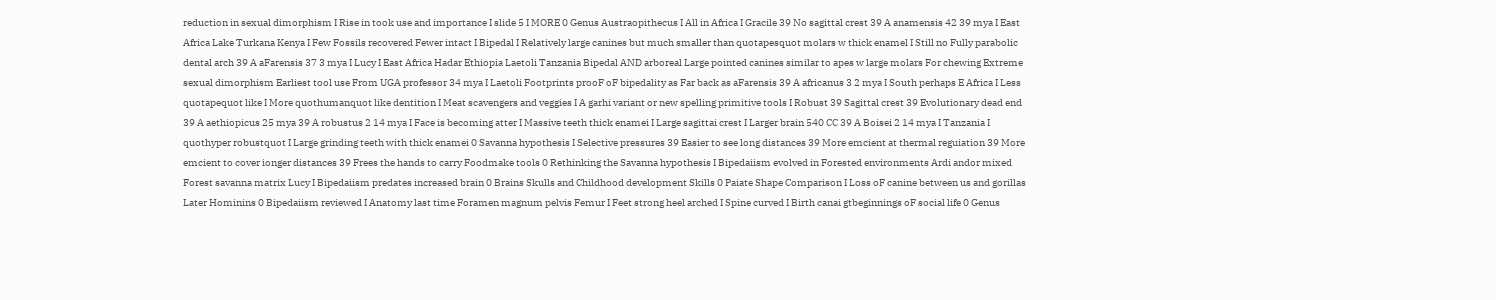reduction in sexual dimorphism I Rise in took use and importance I slide 5 I MORE 0 Genus Austraopithecus I All in Africa I Gracile 39 No sagittal crest 39 A anamensis 42 39 mya I East Africa Lake Turkana Kenya I Few Fossils recovered Fewer intact I Bipedal I Relatively large canines but much smaller than quotapesquot molars w thick enamel I Still no Fully parabolic dental arch 39 A aFarensis 37 3 mya I Lucy I East Africa Hadar Ethiopia Laetoli Tanzania Bipedal AND arboreal Large pointed canines similar to apes w large molars For chewing Extreme sexual dimorphism Earliest tool use From UGA professor 34 mya I Laetoli Footprints prooF oF bipedality as Far back as aFarensis 39 A africanus 3 2 mya I South perhaps E Africa I Less quotapequot like I More quothumanquot like dentition I Meat scavengers and veggies I A garhi variant or new spelling primitive tools I Robust 39 Sagittal crest 39 Evolutionary dead end 39 A aethiopicus 25 mya 39 A robustus 2 14 mya I Face is becoming atter I Massive teeth thick enamei I Large sagittai crest I Larger brain 540 CC 39 A Boisei 2 14 mya I Tanzania I quothyper robustquot I Large grinding teeth with thick enamei 0 Savanna hypothesis I Selective pressures 39 Easier to see long distances 39 More emcient at thermal reguiation 39 More emcient to cover ionger distances 39 Frees the hands to carry Foodmake tools 0 Rethinking the Savanna hypothesis I Bipedaiism evolved in Forested environments Ardi andor mixed Forest savanna matrix Lucy I Bipedaiism predates increased brain 0 Brains Skulls and Childhood development Skills 0 Paiate Shape Comparison I Loss oF canine between us and gorillas Later Hominins 0 Bipedaiism reviewed I Anatomy last time Foramen magnum pelvis Femur I Feet strong heel arched I Spine curved I Birth canai gtbeginnings oF social life 0 Genus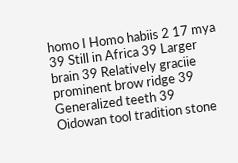homo I Homo habiis 2 17 mya 39 Still in Africa 39 Larger brain 39 Relatively graciie prominent brow ridge 39 Generalized teeth 39 Oidowan tool tradition stone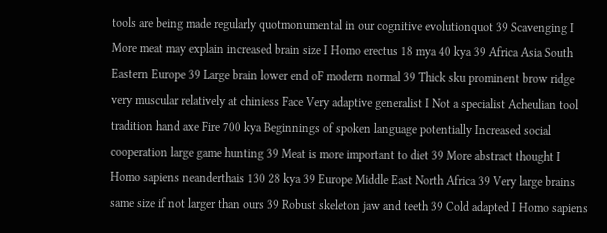tools are being made regularly quotmonumental in our cognitive evolutionquot 39 Scavenging I More meat may explain increased brain size I Homo erectus 18 mya 40 kya 39 Africa Asia South Eastern Europe 39 Large brain lower end oF modern normal 39 Thick sku prominent brow ridge very muscular relatively at chiniess Face Very adaptive generalist I Not a specialist Acheulian tool tradition hand axe Fire 700 kya Beginnings of spoken language potentially Increased social cooperation large game hunting 39 Meat is more important to diet 39 More abstract thought I Homo sapiens neanderthais 130 28 kya 39 Europe Middle East North Africa 39 Very large brains same size if not larger than ours 39 Robust skeleton jaw and teeth 39 Cold adapted I Homo sapiens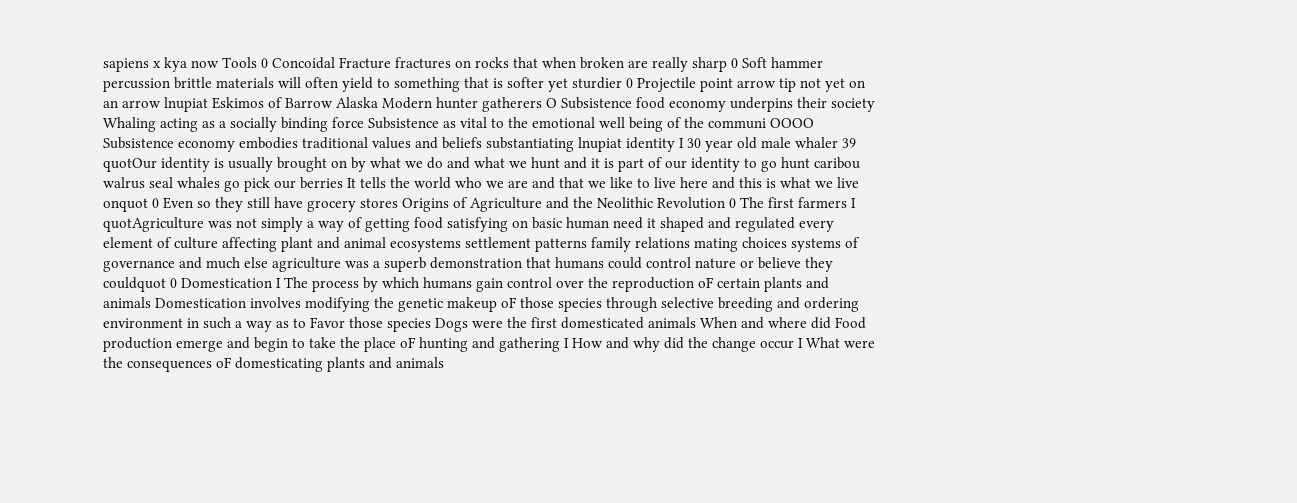sapiens x kya now Tools 0 Concoidal Fracture fractures on rocks that when broken are really sharp 0 Soft hammer percussion brittle materials will often yield to something that is softer yet sturdier 0 Projectile point arrow tip not yet on an arrow lnupiat Eskimos of Barrow Alaska Modern hunter gatherers O Subsistence food economy underpins their society Whaling acting as a socially binding force Subsistence as vital to the emotional well being of the communi OOOO Subsistence economy embodies traditional values and beliefs substantiating lnupiat identity I 30 year old male whaler 39 quotOur identity is usually brought on by what we do and what we hunt and it is part of our identity to go hunt caribou walrus seal whales go pick our berries It tells the world who we are and that we like to live here and this is what we live onquot 0 Even so they still have grocery stores Origins of Agriculture and the Neolithic Revolution 0 The first farmers I quotAgriculture was not simply a way of getting food satisfying on basic human need it shaped and regulated every element of culture affecting plant and animal ecosystems settlement patterns family relations mating choices systems of governance and much else agriculture was a superb demonstration that humans could control nature or believe they couldquot 0 Domestication I The process by which humans gain control over the reproduction oF certain plants and animals Domestication involves modifying the genetic makeup oF those species through selective breeding and ordering environment in such a way as to Favor those species Dogs were the first domesticated animals When and where did Food production emerge and begin to take the place oF hunting and gathering I How and why did the change occur I What were the consequences oF domesticating plants and animals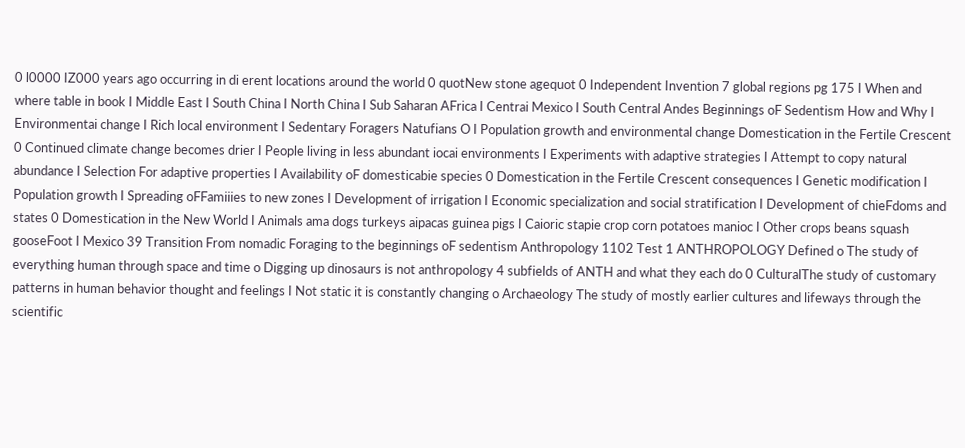0 l0000 IZ000 years ago occurring in di erent locations around the world 0 quotNew stone agequot 0 Independent Invention 7 global regions pg 175 I When and where table in book I Middle East I South China I North China I Sub Saharan AFrica I Centrai Mexico I South Central Andes Beginnings oF Sedentism How and Why I Environmentai change I Rich local environment I Sedentary Foragers Natufians O I Population growth and environmental change Domestication in the Fertile Crescent 0 Continued climate change becomes drier I People living in less abundant iocai environments I Experiments with adaptive strategies I Attempt to copy natural abundance I Selection For adaptive properties I Availability oF domesticabie species 0 Domestication in the Fertile Crescent consequences I Genetic modification I Population growth I Spreading oFFamiiies to new zones I Development of irrigation I Economic specialization and social stratification I Development of chieFdoms and states 0 Domestication in the New World I Animals ama dogs turkeys aipacas guinea pigs I Caioric stapie crop corn potatoes manioc I Other crops beans squash gooseFoot I Mexico 39 Transition From nomadic Foraging to the beginnings oF sedentism Anthropology 1102 Test 1 ANTHROPOLOGY Defined o The study of everything human through space and time o Digging up dinosaurs is not anthropology 4 subfields of ANTH and what they each do 0 CulturalThe study of customary patterns in human behavior thought and feelings I Not static it is constantly changing o Archaeology The study of mostly earlier cultures and lifeways through the scientific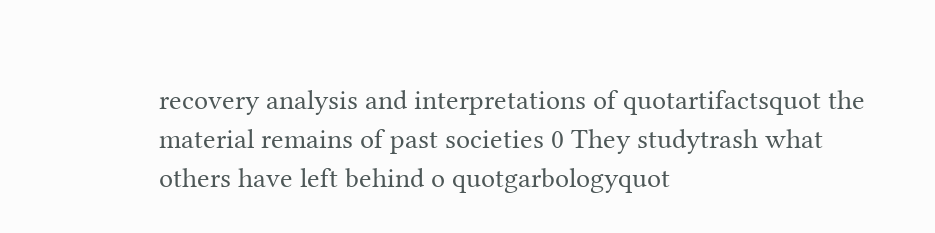recovery analysis and interpretations of quotartifactsquot the material remains of past societies 0 They studytrash what others have left behind o quotgarbologyquot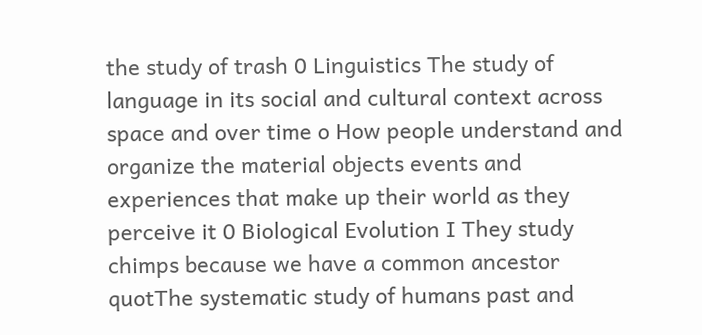the study of trash 0 Linguistics The study of language in its social and cultural context across space and over time o How people understand and organize the material objects events and experiences that make up their world as they perceive it 0 Biological Evolution I They study chimps because we have a common ancestor quotThe systematic study of humans past and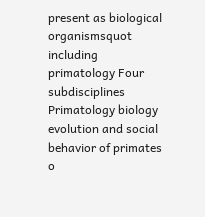present as biological organismsquot including primatology Four subdisciplines Primatology biology evolution and social behavior of primates o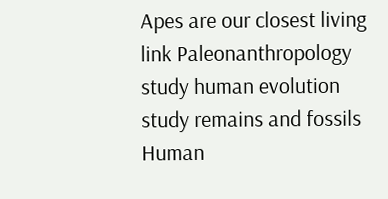Apes are our closest living link Paleonanthropology study human evolution study remains and fossils Human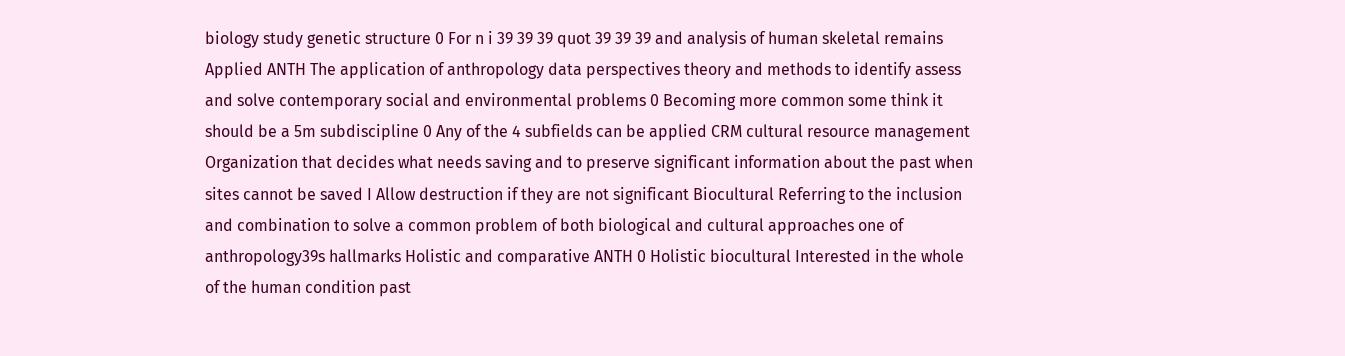biology study genetic structure 0 For n i 39 39 39 quot 39 39 39 and analysis of human skeletal remains Applied ANTH The application of anthropology data perspectives theory and methods to identify assess and solve contemporary social and environmental problems 0 Becoming more common some think it should be a 5m subdiscipline 0 Any of the 4 subfields can be applied CRM cultural resource management Organization that decides what needs saving and to preserve significant information about the past when sites cannot be saved I Allow destruction if they are not significant Biocultural Referring to the inclusion and combination to solve a common problem of both biological and cultural approaches one of anthropology39s hallmarks Holistic and comparative ANTH 0 Holistic biocultural Interested in the whole of the human condition past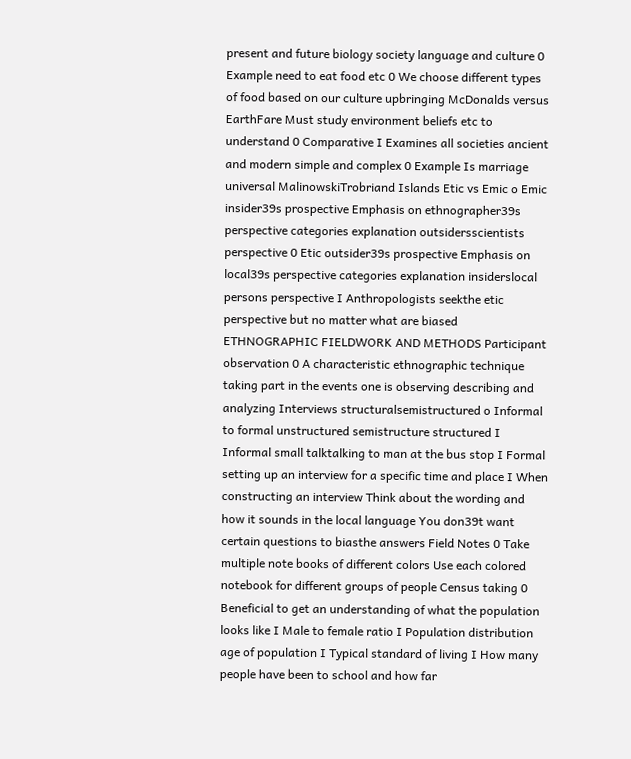present and future biology society language and culture 0 Example need to eat food etc 0 We choose different types of food based on our culture upbringing McDonalds versus EarthFare Must study environment beliefs etc to understand 0 Comparative I Examines all societies ancient and modern simple and complex 0 Example Is marriage universal MalinowskiTrobriand Islands Etic vs Emic o Emic insider39s prospective Emphasis on ethnographer39s perspective categories explanation outsidersscientists perspective 0 Etic outsider39s prospective Emphasis on local39s perspective categories explanation insiderslocal persons perspective I Anthropologists seekthe etic perspective but no matter what are biased ETHNOGRAPHIC FIELDWORK AND METHODS Participant observation 0 A characteristic ethnographic technique taking part in the events one is observing describing and analyzing Interviews structuralsemistructured o Informal to formal unstructured semistructure structured I Informal small talktalking to man at the bus stop I Formal setting up an interview for a specific time and place I When constructing an interview Think about the wording and how it sounds in the local language You don39t want certain questions to biasthe answers Field Notes 0 Take multiple note books of different colors Use each colored notebook for different groups of people Census taking 0 Beneficial to get an understanding of what the population looks like I Male to female ratio I Population distribution age of population I Typical standard of living I How many people have been to school and how far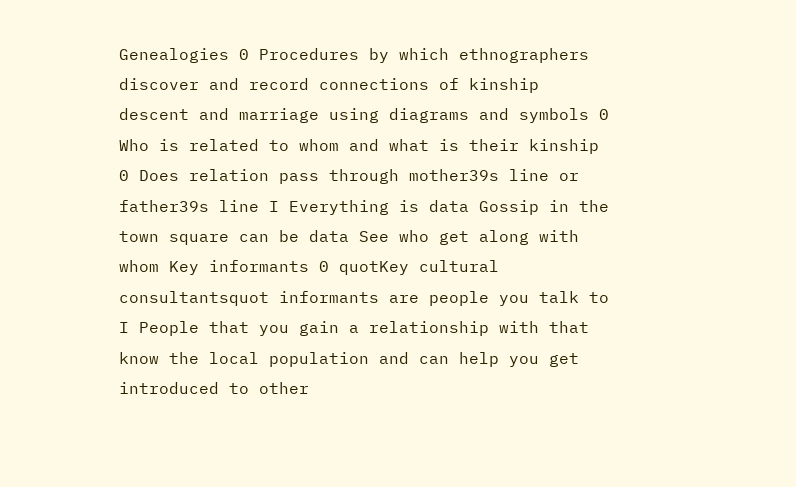Genealogies 0 Procedures by which ethnographers discover and record connections of kinship descent and marriage using diagrams and symbols 0 Who is related to whom and what is their kinship 0 Does relation pass through mother39s line or father39s line I Everything is data Gossip in the town square can be data See who get along with whom Key informants 0 quotKey cultural consultantsquot informants are people you talk to I People that you gain a relationship with that know the local population and can help you get introduced to other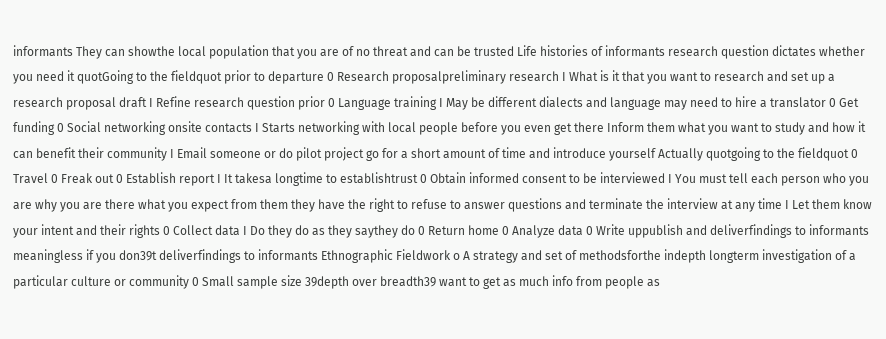informants They can showthe local population that you are of no threat and can be trusted Life histories of informants research question dictates whether you need it quotGoing to the fieldquot prior to departure 0 Research proposalpreliminary research I What is it that you want to research and set up a research proposal draft I Refine research question prior 0 Language training I May be different dialects and language may need to hire a translator 0 Get funding 0 Social networking onsite contacts I Starts networking with local people before you even get there Inform them what you want to study and how it can benefit their community I Email someone or do pilot project go for a short amount of time and introduce yourself Actually quotgoing to the fieldquot 0 Travel 0 Freak out 0 Establish report I It takesa longtime to establishtrust 0 Obtain informed consent to be interviewed I You must tell each person who you are why you are there what you expect from them they have the right to refuse to answer questions and terminate the interview at any time I Let them know your intent and their rights 0 Collect data I Do they do as they saythey do 0 Return home 0 Analyze data 0 Write uppublish and deliverfindings to informants meaningless if you don39t deliverfindings to informants Ethnographic Fieldwork o A strategy and set of methodsforthe indepth longterm investigation of a particular culture or community 0 Small sample size 39depth over breadth39 want to get as much info from people as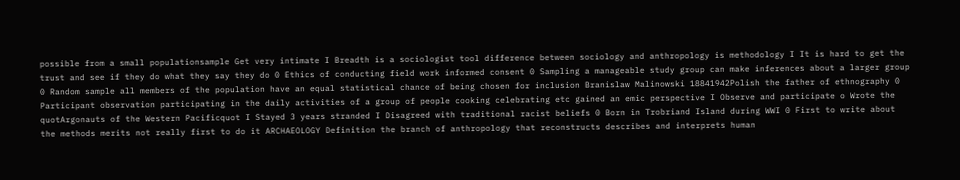possible from a small populationsample Get very intimate I Breadth is a sociologist tool difference between sociology and anthropology is methodology I It is hard to get the trust and see if they do what they say they do 0 Ethics of conducting field work informed consent 0 Sampling a manageable study group can make inferences about a larger group 0 Random sample all members of the population have an equal statistical chance of being chosen for inclusion Branislaw Malinowski 18841942Polish the father of ethnography 0 Participant observation participating in the daily activities of a group of people cooking celebrating etc gained an emic perspective I Observe and participate o Wrote the quotArgonauts of the Western Pacificquot I Stayed 3 years stranded I Disagreed with traditional racist beliefs 0 Born in Trobriand Island during WWI 0 First to write about the methods merits not really first to do it ARCHAEOLOGY Definition the branch of anthropology that reconstructs describes and interprets human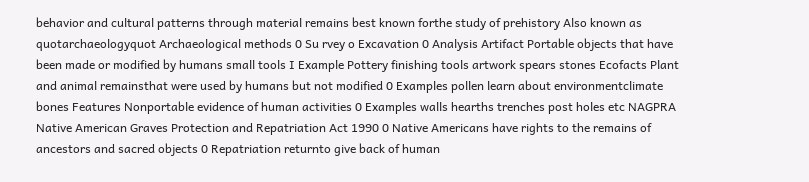behavior and cultural patterns through material remains best known forthe study of prehistory Also known as quotarchaeologyquot Archaeological methods 0 Su rvey o Excavation 0 Analysis Artifact Portable objects that have been made or modified by humans small tools I Example Pottery finishing tools artwork spears stones Ecofacts Plant and animal remainsthat were used by humans but not modified 0 Examples pollen learn about environmentclimate bones Features Nonportable evidence of human activities 0 Examples walls hearths trenches post holes etc NAGPRA Native American Graves Protection and Repatriation Act 1990 0 Native Americans have rights to the remains of ancestors and sacred objects 0 Repatriation returnto give back of human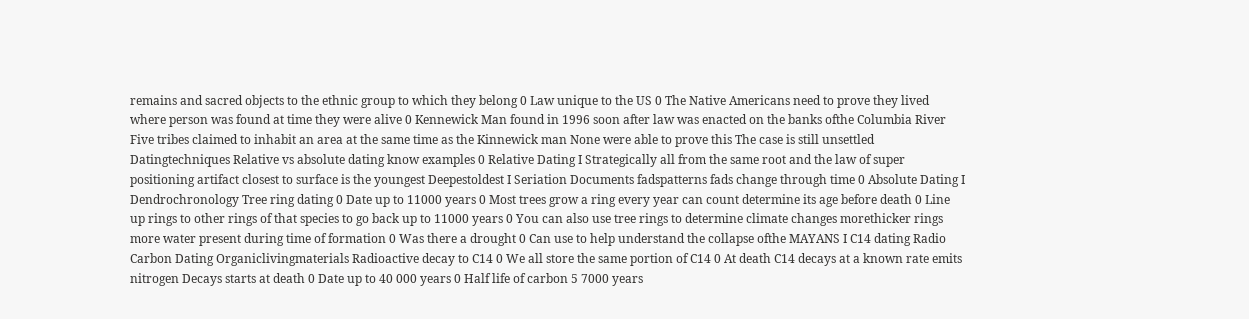remains and sacred objects to the ethnic group to which they belong 0 Law unique to the US 0 The Native Americans need to prove they lived where person was found at time they were alive 0 Kennewick Man found in 1996 soon after law was enacted on the banks ofthe Columbia River Five tribes claimed to inhabit an area at the same time as the Kinnewick man None were able to prove this The case is still unsettled Datingtechniques Relative vs absolute dating know examples 0 Relative Dating I Strategically all from the same root and the law of super positioning artifact closest to surface is the youngest Deepestoldest I Seriation Documents fadspatterns fads change through time 0 Absolute Dating I Dendrochronology Tree ring dating 0 Date up to 11000 years 0 Most trees grow a ring every year can count determine its age before death 0 Line up rings to other rings of that species to go back up to 11000 years 0 You can also use tree rings to determine climate changes morethicker rings more water present during time of formation 0 Was there a drought 0 Can use to help understand the collapse ofthe MAYANS I C14 dating Radio Carbon Dating Organiclivingmaterials Radioactive decay to C14 0 We all store the same portion of C14 0 At death C14 decays at a known rate emits nitrogen Decays starts at death 0 Date up to 40 000 years 0 Half life of carbon 5 7000 years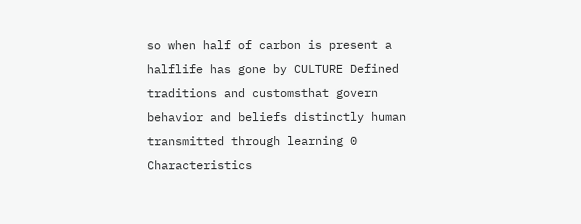so when half of carbon is present a halflife has gone by CULTURE Defined traditions and customsthat govern behavior and beliefs distinctly human transmitted through learning 0 Characteristics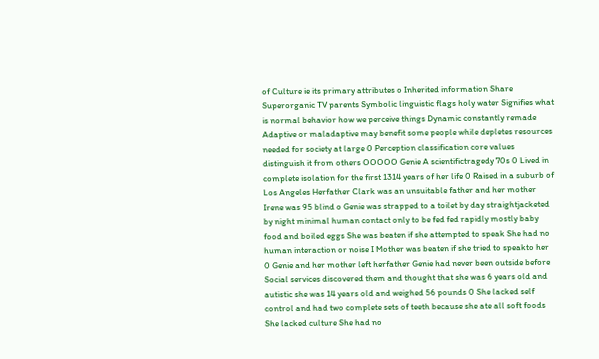of Culture ie its primary attributes o Inherited information Share Superorganic TV parents Symbolic linguistic flags holy water Signifies what is normal behavior how we perceive things Dynamic constantly remade Adaptive or maladaptive may benefit some people while depletes resources needed for society at large 0 Perception classification core values distinguish it from others OOOOO Genie A scientifictragedy 70s 0 Lived in complete isolation for the first 1314 years of her life 0 Raised in a suburb of Los Angeles Herfather Clark was an unsuitable father and her mother Irene was 95 blind o Genie was strapped to a toilet by day straightjacketed by night minimal human contact only to be fed fed rapidly mostly baby food and boiled eggs She was beaten if she attempted to speak She had no human interaction or noise I Mother was beaten if she tried to speakto her 0 Genie and her mother left herfather Genie had never been outside before Social services discovered them and thought that she was 6 years old and autistic she was 14 years old and weighed 56 pounds 0 She lacked self control and had two complete sets of teeth because she ate all soft foods She lacked culture She had no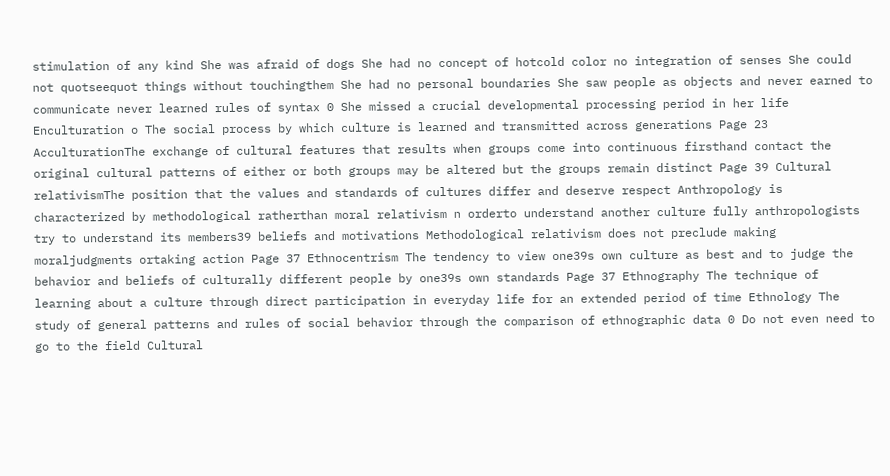stimulation of any kind She was afraid of dogs She had no concept of hotcold color no integration of senses She could not quotseequot things without touchingthem She had no personal boundaries She saw people as objects and never earned to communicate never learned rules of syntax 0 She missed a crucial developmental processing period in her life Enculturation o The social process by which culture is learned and transmitted across generations Page 23 AcculturationThe exchange of cultural features that results when groups come into continuous firsthand contact the original cultural patterns of either or both groups may be altered but the groups remain distinct Page 39 Cultural relativismThe position that the values and standards of cultures differ and deserve respect Anthropology is characterized by methodological ratherthan moral relativism n orderto understand another culture fully anthropologists try to understand its members39 beliefs and motivations Methodological relativism does not preclude making moraljudgments ortaking action Page 37 Ethnocentrism The tendency to view one39s own culture as best and to judge the behavior and beliefs of culturally different people by one39s own standards Page 37 Ethnography The technique of learning about a culture through direct participation in everyday life for an extended period of time Ethnology The study of general patterns and rules of social behavior through the comparison of ethnographic data 0 Do not even need to go to the field Cultural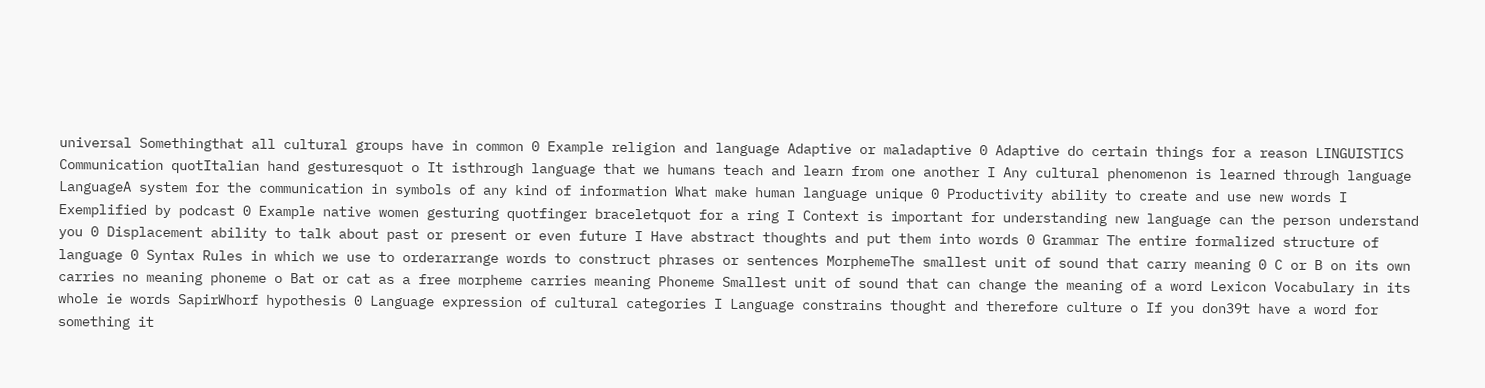universal Somethingthat all cultural groups have in common 0 Example religion and language Adaptive or maladaptive 0 Adaptive do certain things for a reason LINGUISTICS Communication quotItalian hand gesturesquot o It isthrough language that we humans teach and learn from one another I Any cultural phenomenon is learned through language LanguageA system for the communication in symbols of any kind of information What make human language unique 0 Productivity ability to create and use new words I Exemplified by podcast 0 Example native women gesturing quotfinger braceletquot for a ring I Context is important for understanding new language can the person understand you 0 Displacement ability to talk about past or present or even future I Have abstract thoughts and put them into words 0 Grammar The entire formalized structure of language 0 Syntax Rules in which we use to orderarrange words to construct phrases or sentences MorphemeThe smallest unit of sound that carry meaning 0 C or B on its own carries no meaning phoneme o Bat or cat as a free morpheme carries meaning Phoneme Smallest unit of sound that can change the meaning of a word Lexicon Vocabulary in its whole ie words SapirWhorf hypothesis 0 Language expression of cultural categories I Language constrains thought and therefore culture o If you don39t have a word for something it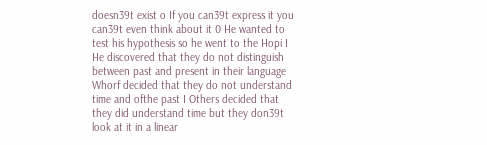doesn39t exist o If you can39t express it you can39t even think about it 0 He wanted to test his hypothesis so he went to the Hopi I He discovered that they do not distinguish between past and present in their language Whorf decided that they do not understand time and ofthe past I Others decided that they did understand time but they don39t look at it in a linear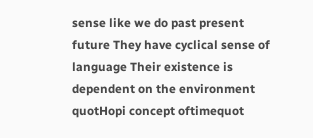sense like we do past present future They have cyclical sense of language Their existence is dependent on the environment quotHopi concept oftimequot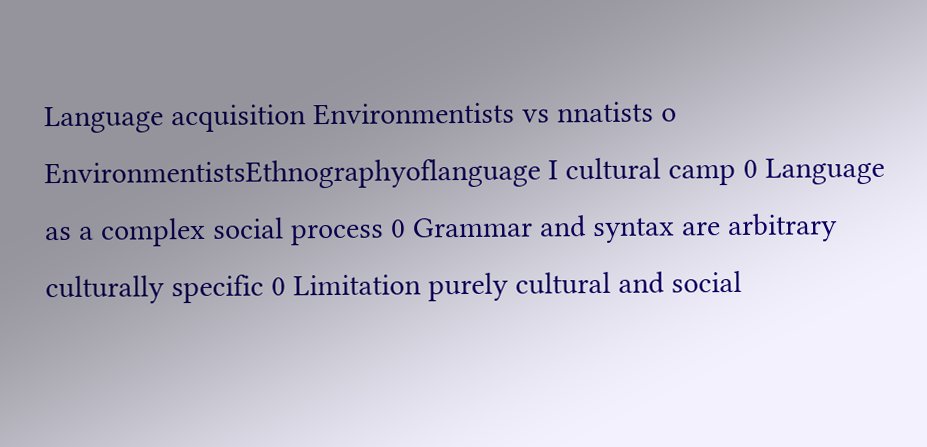Language acquisition Environmentists vs nnatists o EnvironmentistsEthnographyoflanguage I cultural camp 0 Language as a complex social process 0 Grammar and syntax are arbitrary culturally specific 0 Limitation purely cultural and social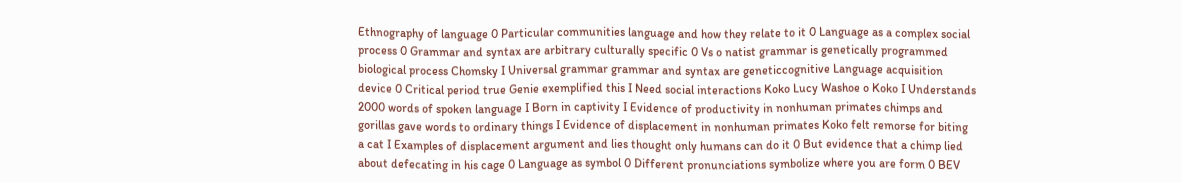Ethnography of language 0 Particular communities language and how they relate to it 0 Language as a complex social process 0 Grammar and syntax are arbitrary culturally specific 0 Vs o natist grammar is genetically programmed biological process Chomsky I Universal grammar grammar and syntax are geneticcognitive Language acquisition device 0 Critical period true Genie exemplified this I Need social interactions Koko Lucy Washoe o Koko I Understands 2000 words of spoken language I Born in captivity I Evidence of productivity in nonhuman primates chimps and gorillas gave words to ordinary things I Evidence of displacement in nonhuman primates Koko felt remorse for biting a cat I Examples of displacement argument and lies thought only humans can do it 0 But evidence that a chimp lied about defecating in his cage 0 Language as symbol 0 Different pronunciations symbolize where you are form 0 BEV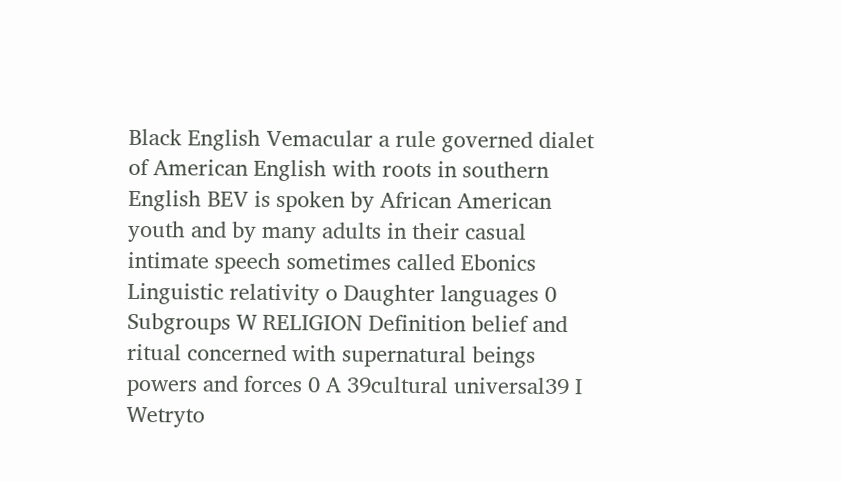Black English Vemacular a rule governed dialet of American English with roots in southern English BEV is spoken by African American youth and by many adults in their casual intimate speech sometimes called Ebonics Linguistic relativity o Daughter languages 0 Subgroups W RELIGION Definition belief and ritual concerned with supernatural beings powers and forces 0 A 39cultural universal39 I Wetryto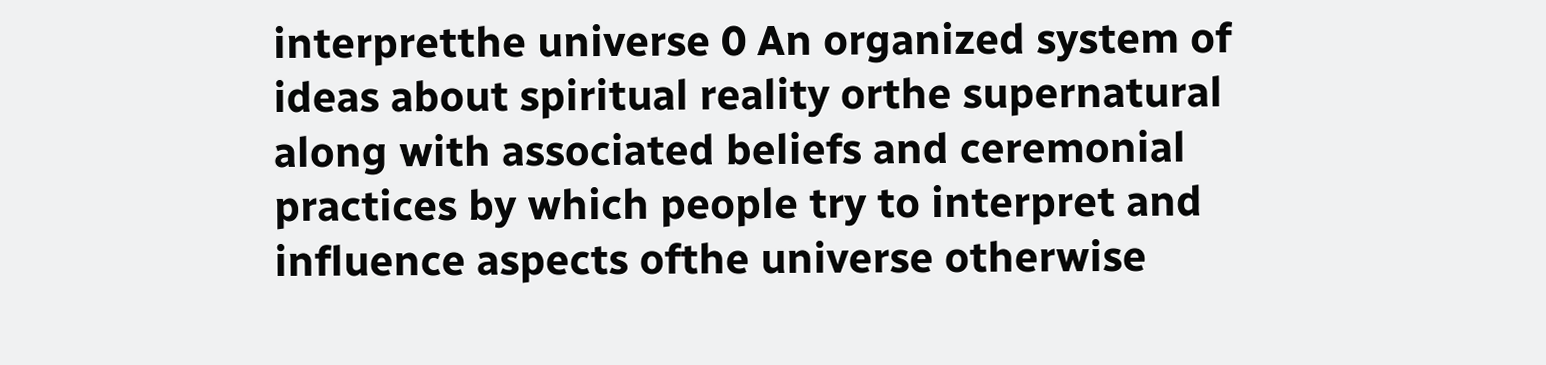interpretthe universe 0 An organized system of ideas about spiritual reality orthe supernatural along with associated beliefs and ceremonial practices by which people try to interpret and influence aspects ofthe universe otherwise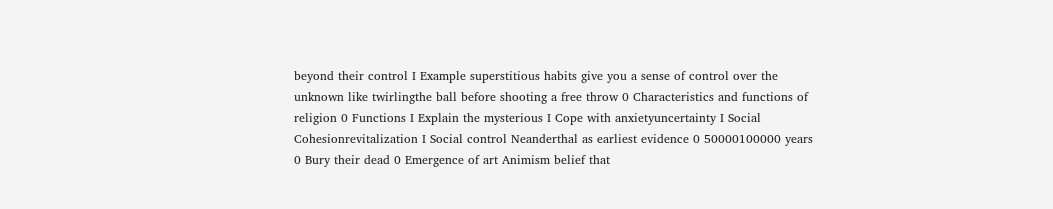beyond their control I Example superstitious habits give you a sense of control over the unknown like twirlingthe ball before shooting a free throw 0 Characteristics and functions of religion 0 Functions I Explain the mysterious I Cope with anxietyuncertainty I Social Cohesionrevitalization I Social control Neanderthal as earliest evidence 0 50000100000 years 0 Bury their dead 0 Emergence of art Animism belief that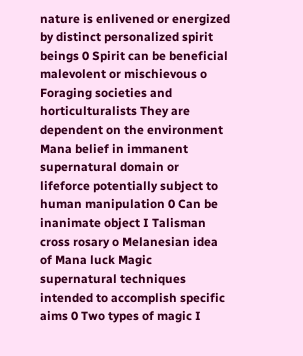nature is enlivened or energized by distinct personalized spirit beings 0 Spirit can be beneficial malevolent or mischievous o Foraging societies and horticulturalists They are dependent on the environment Mana belief in immanent supernatural domain or lifeforce potentially subject to human manipulation 0 Can be inanimate object I Talisman cross rosary o Melanesian idea of Mana luck Magic supernatural techniques intended to accomplish specific aims 0 Two types of magic I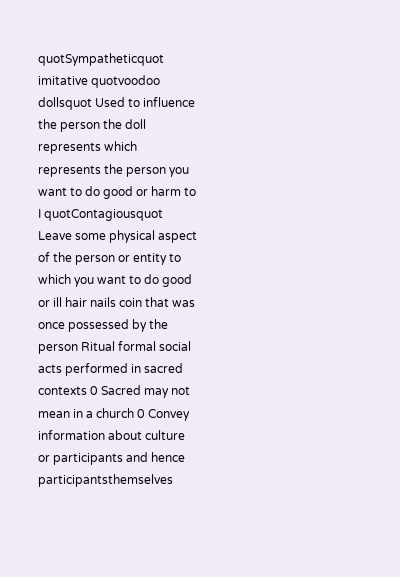quotSympatheticquot imitative quotvoodoo dollsquot Used to influence the person the doll represents which represents the person you want to do good or harm to I quotContagiousquot Leave some physical aspect of the person or entity to which you want to do good or ill hair nails coin that was once possessed by the person Ritual formal social acts performed in sacred contexts 0 Sacred may not mean in a church 0 Convey information about culture or participants and hence participantsthemselves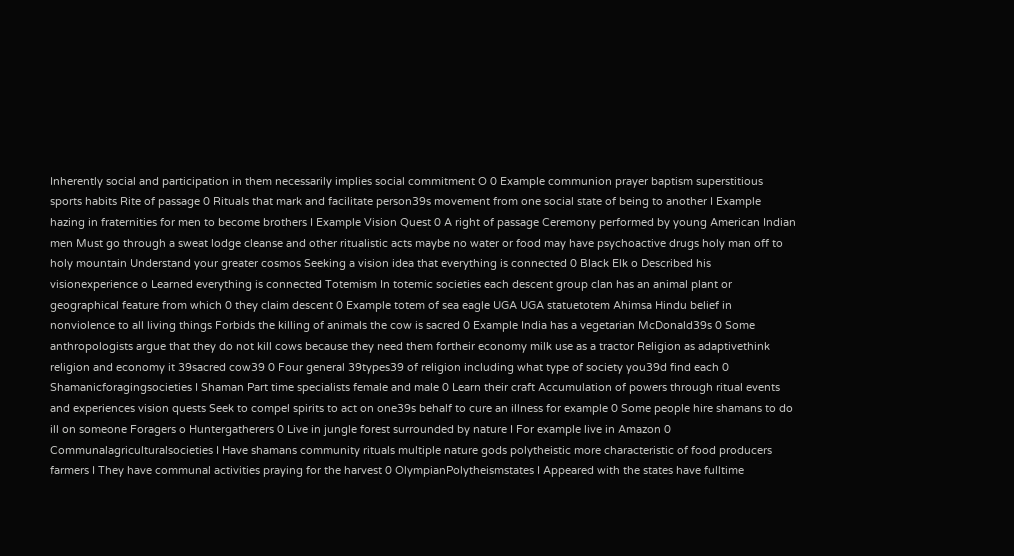Inherently social and participation in them necessarily implies social commitment O 0 Example communion prayer baptism superstitious sports habits Rite of passage 0 Rituals that mark and facilitate person39s movement from one social state of being to another I Example hazing in fraternities for men to become brothers I Example Vision Quest 0 A right of passage Ceremony performed by young American Indian men Must go through a sweat lodge cleanse and other ritualistic acts maybe no water or food may have psychoactive drugs holy man off to holy mountain Understand your greater cosmos Seeking a vision idea that everything is connected 0 Black Elk o Described his visionexperience o Learned everything is connected Totemism In totemic societies each descent group clan has an animal plant or geographical feature from which 0 they claim descent 0 Example totem of sea eagle UGA UGA statuetotem Ahimsa Hindu belief in nonviolence to all living things Forbids the killing of animals the cow is sacred 0 Example India has a vegetarian McDonald39s 0 Some anthropologists argue that they do not kill cows because they need them fortheir economy milk use as a tractor Religion as adaptivethink religion and economy it 39sacred cow39 0 Four general 39types39 of religion including what type of society you39d find each 0 Shamanicforagingsocieties I Shaman Part time specialists female and male 0 Learn their craft Accumulation of powers through ritual events and experiences vision quests Seek to compel spirits to act on one39s behalf to cure an illness for example 0 Some people hire shamans to do ill on someone Foragers o Huntergatherers 0 Live in jungle forest surrounded by nature I For example live in Amazon 0 Communalagriculturalsocieties I Have shamans community rituals multiple nature gods polytheistic more characteristic of food producers farmers I They have communal activities praying for the harvest 0 OlympianPolytheismstates I Appeared with the states have fulltime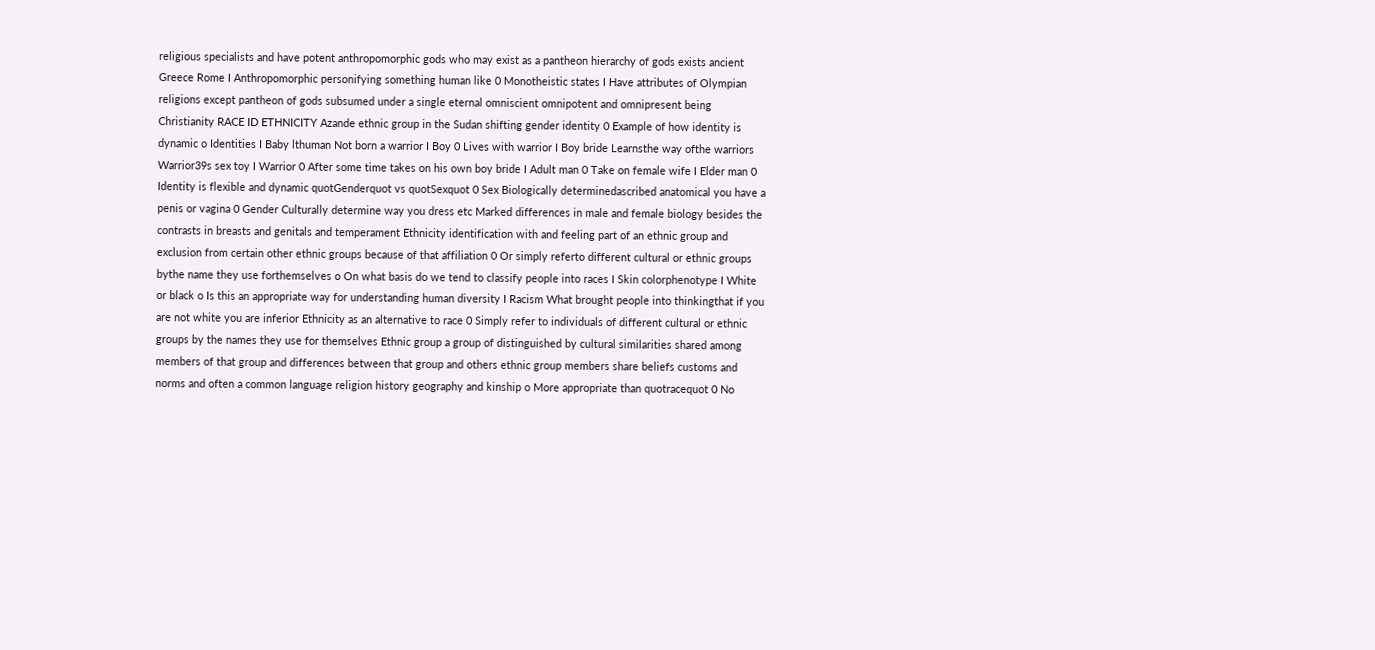religious specialists and have potent anthropomorphic gods who may exist as a pantheon hierarchy of gods exists ancient Greece Rome I Anthropomorphic personifying something human like 0 Monotheistic states I Have attributes of Olympian religions except pantheon of gods subsumed under a single eternal omniscient omnipotent and omnipresent being Christianity RACE ID ETHNICITY Azande ethnic group in the Sudan shifting gender identity 0 Example of how identity is dynamic o Identities I Baby lthuman Not born a warrior I Boy 0 Lives with warrior I Boy bride Learnsthe way ofthe warriors Warrior39s sex toy I Warrior 0 After some time takes on his own boy bride I Adult man 0 Take on female wife I Elder man 0 Identity is flexible and dynamic quotGenderquot vs quotSexquot 0 Sex Biologically determinedascribed anatomical you have a penis or vagina 0 Gender Culturally determine way you dress etc Marked differences in male and female biology besides the contrasts in breasts and genitals and temperament Ethnicity identification with and feeling part of an ethnic group and exclusion from certain other ethnic groups because of that affiliation 0 Or simply referto different cultural or ethnic groups bythe name they use forthemselves o On what basis do we tend to classify people into races I Skin colorphenotype I White or black o Is this an appropriate way for understanding human diversity I Racism What brought people into thinkingthat if you are not white you are inferior Ethnicity as an alternative to race 0 Simply refer to individuals of different cultural or ethnic groups by the names they use for themselves Ethnic group a group of distinguished by cultural similarities shared among members of that group and differences between that group and others ethnic group members share beliefs customs and norms and often a common language religion history geography and kinship o More appropriate than quotracequot 0 No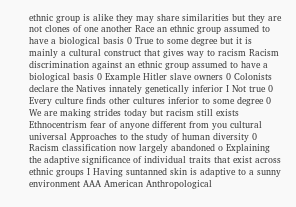ethnic group is alike they may share similarities but they are not clones of one another Race an ethnic group assumed to have a biological basis 0 True to some degree but it is mainly a cultural construct that gives way to racism Racism discrimination against an ethnic group assumed to have a biological basis 0 Example Hitler slave owners 0 Colonists declare the Natives innately genetically inferior I Not true 0 Every culture finds other cultures inferior to some degree 0 We are making strides today but racism still exists Ethnocentrism fear of anyone different from you cultural universal Approaches to the study of human diversity 0 Racism classification now largely abandoned o Explaining the adaptive significance of individual traits that exist across ethnic groups I Having suntanned skin is adaptive to a sunny environment AAA American Anthropological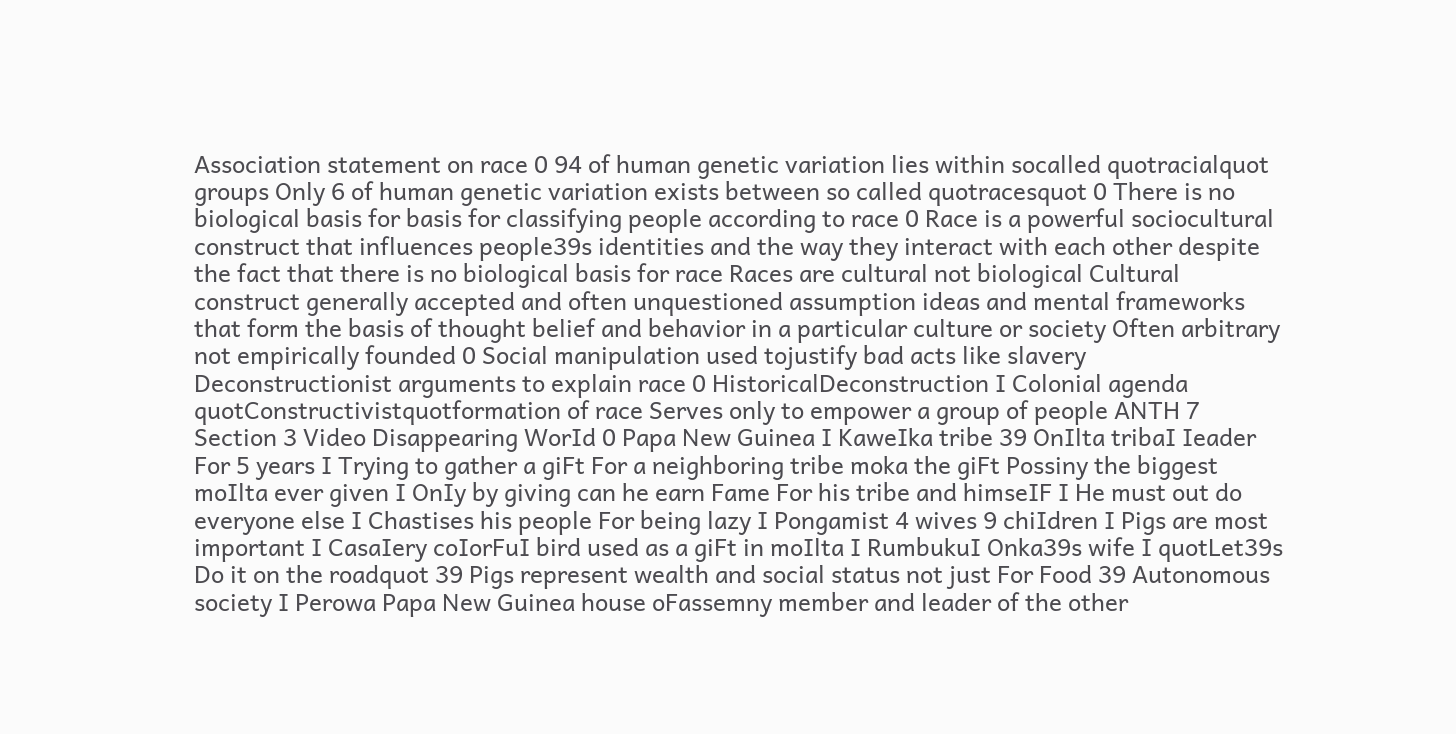Association statement on race 0 94 of human genetic variation lies within socalled quotracialquot groups Only 6 of human genetic variation exists between so called quotracesquot 0 There is no biological basis for basis for classifying people according to race 0 Race is a powerful sociocultural construct that influences people39s identities and the way they interact with each other despite the fact that there is no biological basis for race Races are cultural not biological Cultural construct generally accepted and often unquestioned assumption ideas and mental frameworks that form the basis of thought belief and behavior in a particular culture or society Often arbitrary not empirically founded 0 Social manipulation used tojustify bad acts like slavery Deconstructionist arguments to explain race 0 HistoricalDeconstruction I Colonial agenda quotConstructivistquotformation of race Serves only to empower a group of people ANTH 7 Section 3 Video Disappearing WorId 0 Papa New Guinea I KaweIka tribe 39 OnIlta tribaI Ieader For 5 years I Trying to gather a giFt For a neighboring tribe moka the giFt Possiny the biggest moIlta ever given I OnIy by giving can he earn Fame For his tribe and himseIF I He must out do everyone else I Chastises his people For being lazy I Pongamist 4 wives 9 chiIdren I Pigs are most important I CasaIery coIorFuI bird used as a giFt in moIlta I RumbukuI Onka39s wife I quotLet39s Do it on the roadquot 39 Pigs represent wealth and social status not just For Food 39 Autonomous society I Perowa Papa New Guinea house oFassemny member and leader of the other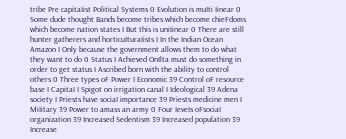tribe Pre capitaIist Political Systems 0 Evolution is muIti Iinear 0 Some dude thought Bands become tribes which become chieFdoms which become nation states I But this is uniIinear 0 There are still hunter gatherers and horticuIturaIists I In the Indian Ocean Amazon I Only because the government allows them to do what they want to do 0 Status I Achieved OnIlta must do something in order to get status I Ascribed born with the ability to control others 0 Three types oF Power I Economic 39 Control oF resource base I CapitaI I Spigot on irrigation canal I Ideological 39 Adena society I Priests have sociaI importance 39 Priests medicine men I MiIitary 39 Power to amass an army 0 Four IeveIs oFsociaI organization 39 Increased Sedentism 39 Increased population 39 Increase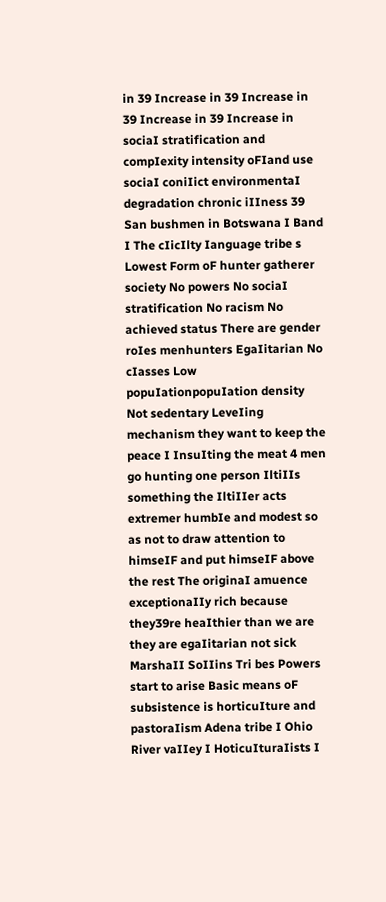in 39 Increase in 39 Increase in 39 Increase in 39 Increase in sociaI stratification and compIexity intensity oFIand use sociaI coniIict environmentaI degradation chronic iIIness 39 San bushmen in Botswana I Band I The cIicIlty Ianguage tribe s Lowest Form oF hunter gatherer society No powers No sociaI stratification No racism No achieved status There are gender roIes menhunters EgaIitarian No cIasses Low popuIationpopuIation density Not sedentary LeveIing mechanism they want to keep the peace I InsuIting the meat 4 men go hunting one person IltiIIs something the IltiIIer acts extremer humbIe and modest so as not to draw attention to himseIF and put himseIF above the rest The originaI amuence exceptionaIIy rich because they39re heaIthier than we are they are egaIitarian not sick MarshaII SoIIins Tri bes Powers start to arise Basic means oF subsistence is horticuIture and pastoraIism Adena tribe I Ohio River vaIIey I HoticuIturaIists I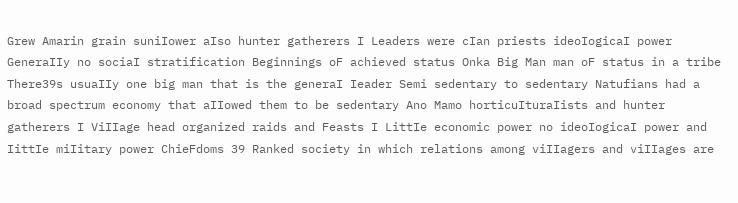Grew Amarin grain suniIower aIso hunter gatherers I Leaders were cIan priests ideoIogicaI power GeneraIIy no sociaI stratification Beginnings oF achieved status Onka Big Man man oF status in a tribe There39s usuaIIy one big man that is the generaI Ieader Semi sedentary to sedentary Natufians had a broad spectrum economy that aIIowed them to be sedentary Ano Mamo horticuIturaIists and hunter gatherers I ViIIage head organized raids and Feasts I LittIe economic power no ideoIogicaI power and IittIe miIitary power ChieFdoms 39 Ranked society in which relations among viIIagers and viIIages are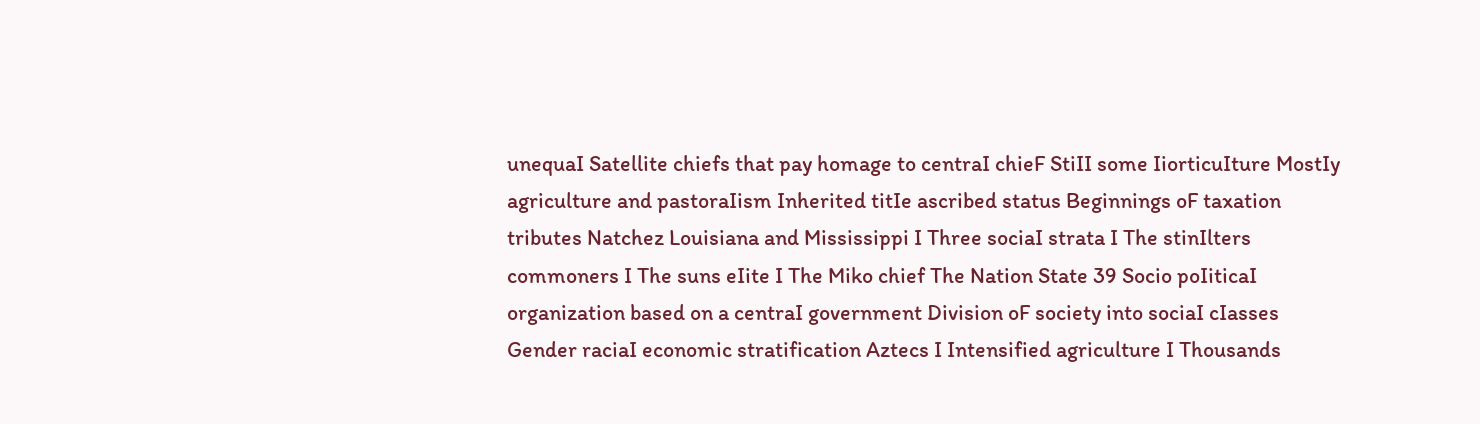unequaI Satellite chiefs that pay homage to centraI chieF StiII some IiorticuIture MostIy agriculture and pastoraIism Inherited titIe ascribed status Beginnings oF taxation tributes Natchez Louisiana and Mississippi I Three sociaI strata I The stinIlters commoners I The suns eIite I The Miko chief The Nation State 39 Socio poIiticaI organization based on a centraI government Division oF society into sociaI cIasses Gender raciaI economic stratification Aztecs I Intensified agriculture I Thousands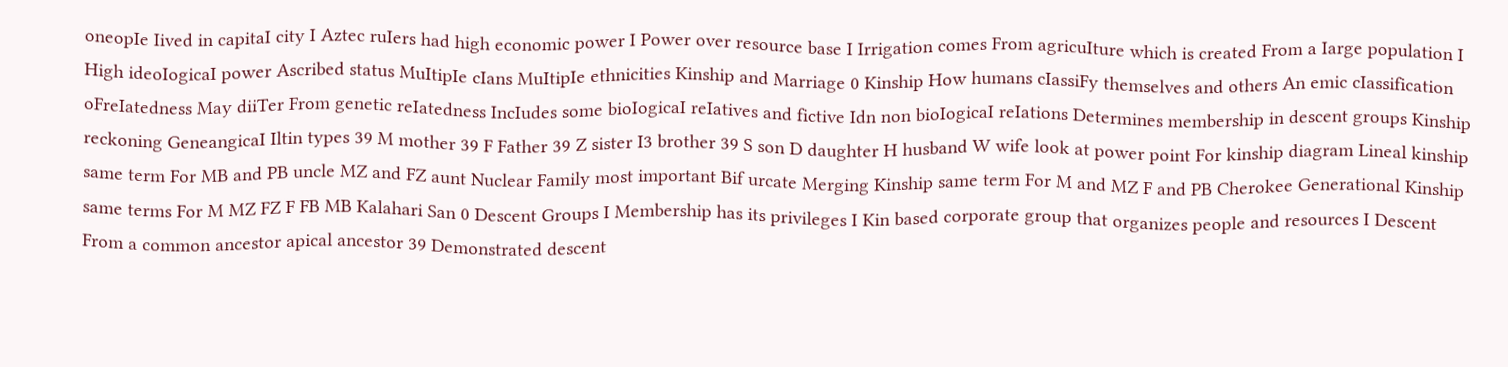oneopIe Iived in capitaI city I Aztec ruIers had high economic power I Power over resource base I Irrigation comes From agricuIture which is created From a Iarge population I High ideoIogicaI power Ascribed status MuItipIe cIans MuItipIe ethnicities Kinship and Marriage 0 Kinship How humans cIassiFy themselves and others An emic cIassification oFreIatedness May diiTer From genetic reIatedness IncIudes some bioIogicaI reIatives and fictive Idn non bioIogicaI reIations Determines membership in descent groups Kinship reckoning GeneangicaI Iltin types 39 M mother 39 F Father 39 Z sister I3 brother 39 S son D daughter H husband W wife look at power point For kinship diagram Lineal kinship same term For MB and PB uncle MZ and FZ aunt Nuclear Family most important Bif urcate Merging Kinship same term For M and MZ F and PB Cherokee Generational Kinship same terms For M MZ FZ F FB MB Kalahari San 0 Descent Groups I Membership has its privileges I Kin based corporate group that organizes people and resources I Descent From a common ancestor apical ancestor 39 Demonstrated descent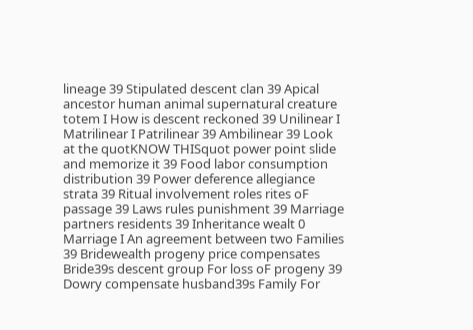lineage 39 Stipulated descent clan 39 Apical ancestor human animal supernatural creature totem I How is descent reckoned 39 Unilinear I Matrilinear I Patrilinear 39 Ambilinear 39 Look at the quotKNOW THISquot power point slide and memorize it 39 Food labor consumption distribution 39 Power deference allegiance strata 39 Ritual involvement roles rites oF passage 39 Laws rules punishment 39 Marriage partners residents 39 Inheritance wealt 0 Marriage I An agreement between two Families 39 Bridewealth progeny price compensates Bride39s descent group For loss oF progeny 39 Dowry compensate husband39s Family For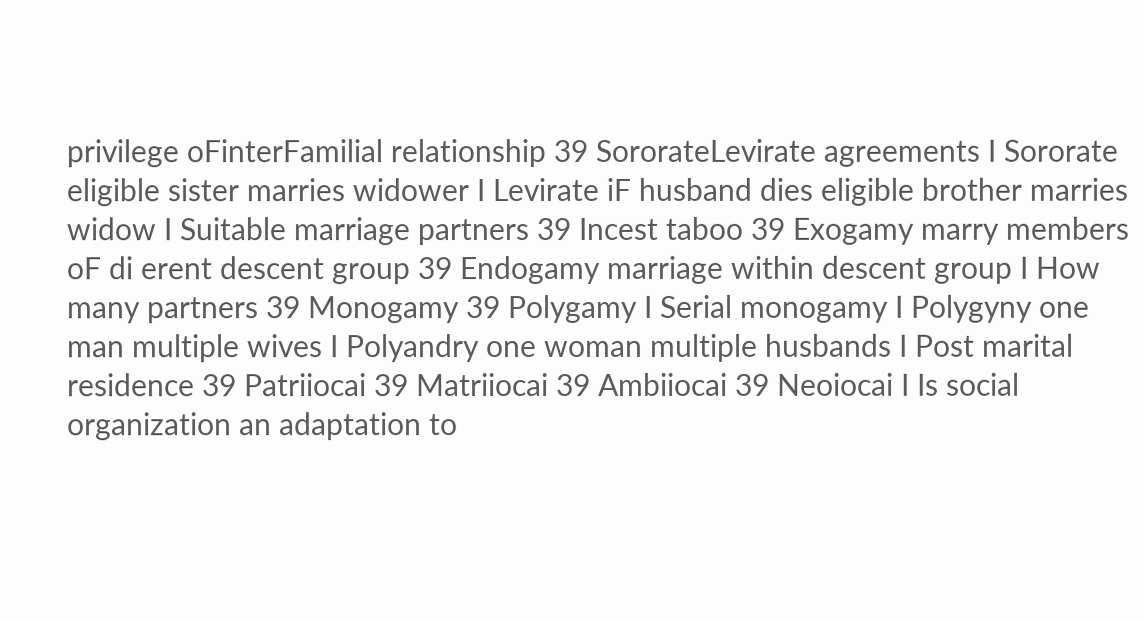privilege oFinterFamilial relationship 39 SororateLevirate agreements I Sororate eligible sister marries widower I Levirate iF husband dies eligible brother marries widow I Suitable marriage partners 39 Incest taboo 39 Exogamy marry members oF di erent descent group 39 Endogamy marriage within descent group I How many partners 39 Monogamy 39 Polygamy I Serial monogamy I Polygyny one man multiple wives I Polyandry one woman multiple husbands I Post marital residence 39 Patriiocai 39 Matriiocai 39 Ambiiocai 39 Neoiocai I Is social organization an adaptation to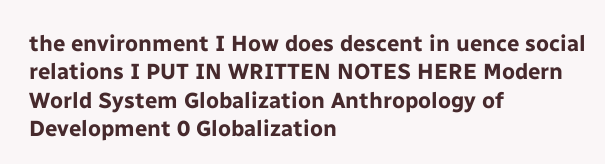the environment I How does descent in uence social relations I PUT IN WRITTEN NOTES HERE Modern World System Globalization Anthropology of Development 0 Globalization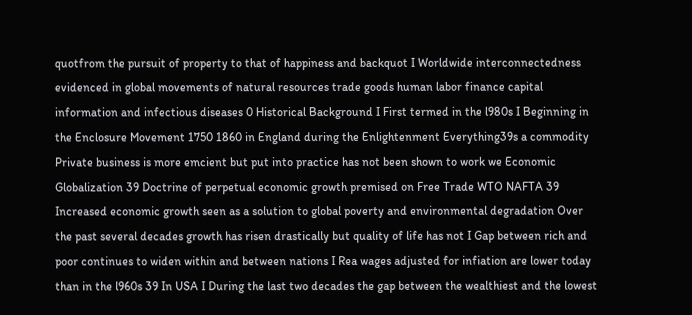quotfrom the pursuit of property to that of happiness and backquot I Worldwide interconnectedness evidenced in global movements of natural resources trade goods human labor finance capital information and infectious diseases 0 Historical Background I First termed in the l980s I Beginning in the Enclosure Movement 1750 1860 in England during the Enlightenment Everything39s a commodity Private business is more emcient but put into practice has not been shown to work we Economic Globalization 39 Doctrine of perpetual economic growth premised on Free Trade WTO NAFTA 39 Increased economic growth seen as a solution to global poverty and environmental degradation Over the past several decades growth has risen drastically but quality of life has not I Gap between rich and poor continues to widen within and between nations I Rea wages adjusted for infiation are lower today than in the l960s 39 In USA I During the last two decades the gap between the wealthiest and the lowest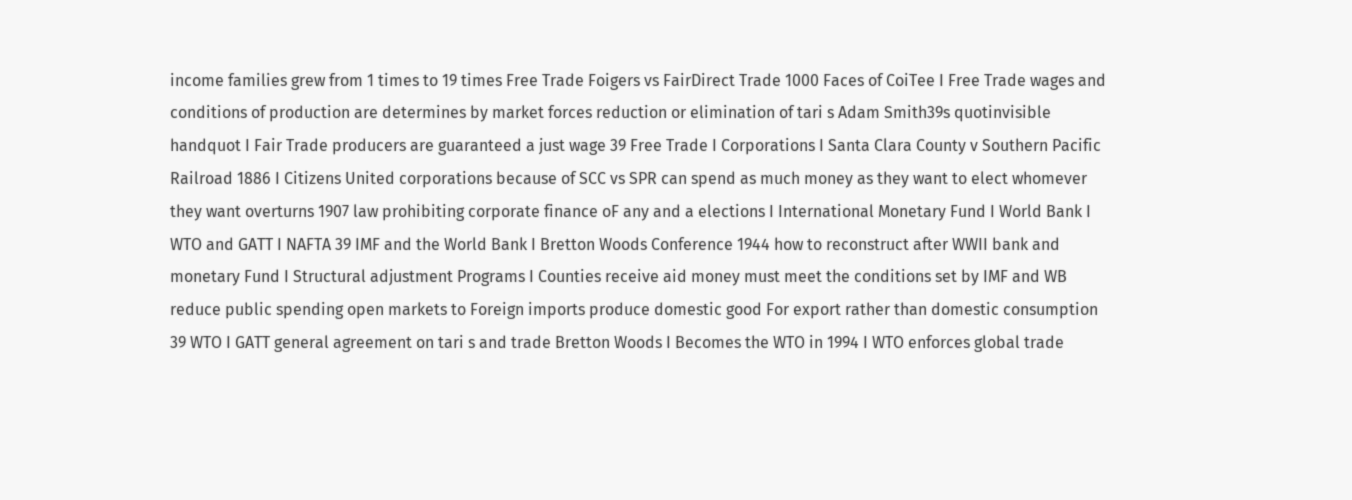income families grew from 1 times to 19 times Free Trade Foigers vs FairDirect Trade 1000 Faces of CoiTee I Free Trade wages and conditions of production are determines by market forces reduction or elimination of tari s Adam Smith39s quotinvisible handquot I Fair Trade producers are guaranteed a just wage 39 Free Trade I Corporations I Santa Clara County v Southern Pacific Railroad 1886 I Citizens United corporations because of SCC vs SPR can spend as much money as they want to elect whomever they want overturns 1907 law prohibiting corporate finance oF any and a elections I International Monetary Fund I World Bank I WTO and GATT I NAFTA 39 IMF and the World Bank I Bretton Woods Conference 1944 how to reconstruct after WWII bank and monetary Fund I Structural adjustment Programs I Counties receive aid money must meet the conditions set by IMF and WB reduce public spending open markets to Foreign imports produce domestic good For export rather than domestic consumption 39 WTO I GATT general agreement on tari s and trade Bretton Woods I Becomes the WTO in 1994 I WTO enforces global trade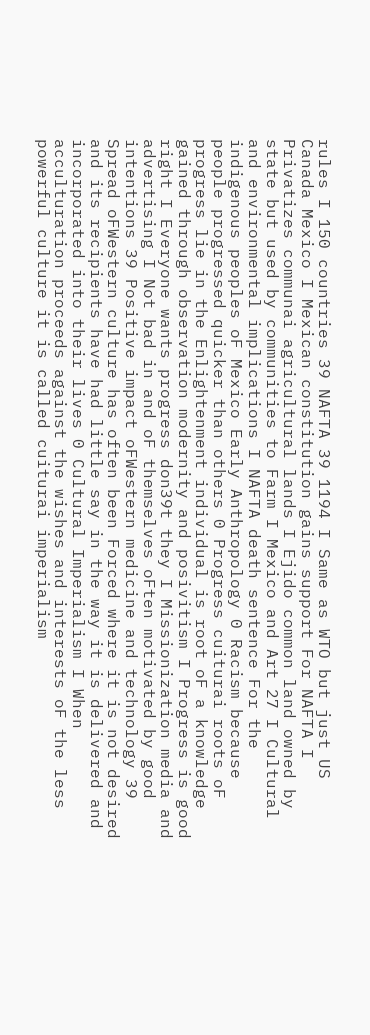rules I 150 countries 39 NAFTA 39 1194 I Same as WTO but just US Canada Mexico I Mexican constitution gains support For NAFTA I Privatizes communai agricultural lands I Ejido common land owned by state but used by communities to Farm I Mexico and Art 27 I Cultural and environmental implications I NAFTA death sentence For the indigenous peoples oF Mexico Early Anthropology 0 Racism because people progressed quicker than others 0 Progress cuiturai roots oF progress lie in the Enlightenment individual is root oF a knowledge gained through observation modernity and posivitism I Progress is good right I Everyone wants progress don39t they I Missionization media and advertising I Not bad in and oF themselves oFten motivated by good intentions 39 Positive impact oFWestern medicine and technology 39 Spread oFWestern culture has often been Forced where it is not desired and its recipients have had little say in the way it is delivered and incorporated into their lives 0 Cultural Imperialism I When acculturation proceeds against the wishes and interests oF the less powerful culture it is called cuiturai imperialism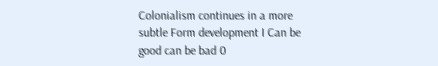Colonialism continues in a more subtle Form development I Can be good can be bad 0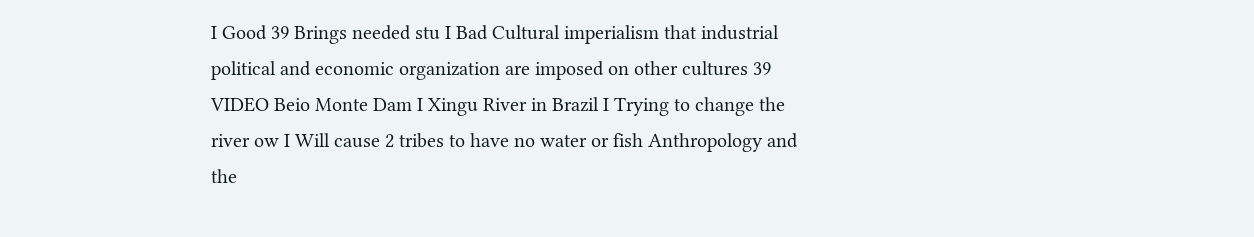I Good 39 Brings needed stu I Bad Cultural imperialism that industrial political and economic organization are imposed on other cultures 39 VIDEO Beio Monte Dam I Xingu River in Brazil I Trying to change the river ow I Will cause 2 tribes to have no water or fish Anthropology and the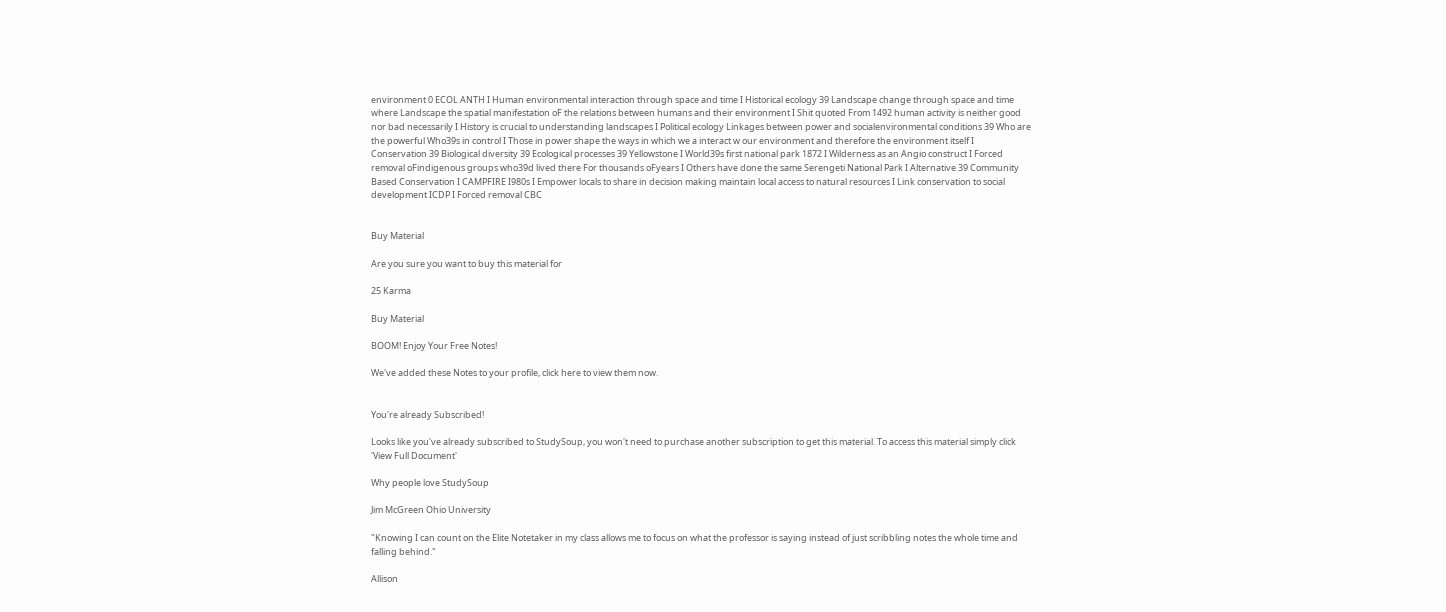environment 0 ECOL ANTH I Human environmental interaction through space and time I Historical ecology 39 Landscape change through space and time where Landscape the spatial manifestation oF the relations between humans and their environment I Shit quoted From 1492 human activity is neither good nor bad necessarily I History is crucial to understanding landscapes I Political ecology Linkages between power and socialenvironmental conditions 39 Who are the powerful Who39s in control I Those in power shape the ways in which we a interact w our environment and therefore the environment itself I Conservation 39 Biological diversity 39 Ecological processes 39 Yellowstone I World39s first national park 1872 I Wilderness as an Angio construct I Forced removal oFindigenous groups who39d lived there For thousands oFyears I Others have done the same Serengeti National Park I Alternative 39 Community Based Conservation I CAMPFIRE I980s I Empower locals to share in decision making maintain local access to natural resources I Link conservation to social development ICDP I Forced removal CBC


Buy Material

Are you sure you want to buy this material for

25 Karma

Buy Material

BOOM! Enjoy Your Free Notes!

We've added these Notes to your profile, click here to view them now.


You're already Subscribed!

Looks like you've already subscribed to StudySoup, you won't need to purchase another subscription to get this material. To access this material simply click 'View Full Document'

Why people love StudySoup

Jim McGreen Ohio University

"Knowing I can count on the Elite Notetaker in my class allows me to focus on what the professor is saying instead of just scribbling notes the whole time and falling behind."

Allison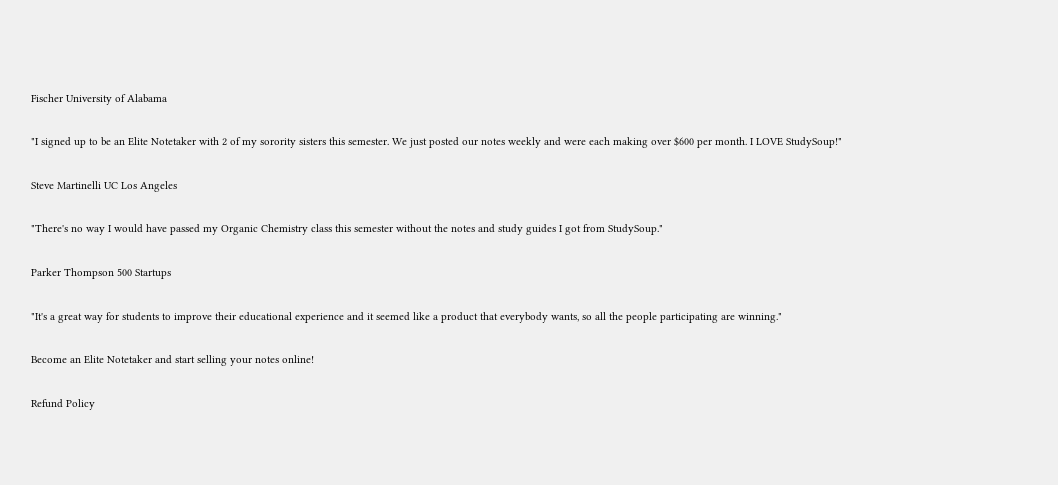Fischer University of Alabama

"I signed up to be an Elite Notetaker with 2 of my sorority sisters this semester. We just posted our notes weekly and were each making over $600 per month. I LOVE StudySoup!"

Steve Martinelli UC Los Angeles

"There's no way I would have passed my Organic Chemistry class this semester without the notes and study guides I got from StudySoup."

Parker Thompson 500 Startups

"It's a great way for students to improve their educational experience and it seemed like a product that everybody wants, so all the people participating are winning."

Become an Elite Notetaker and start selling your notes online!

Refund Policy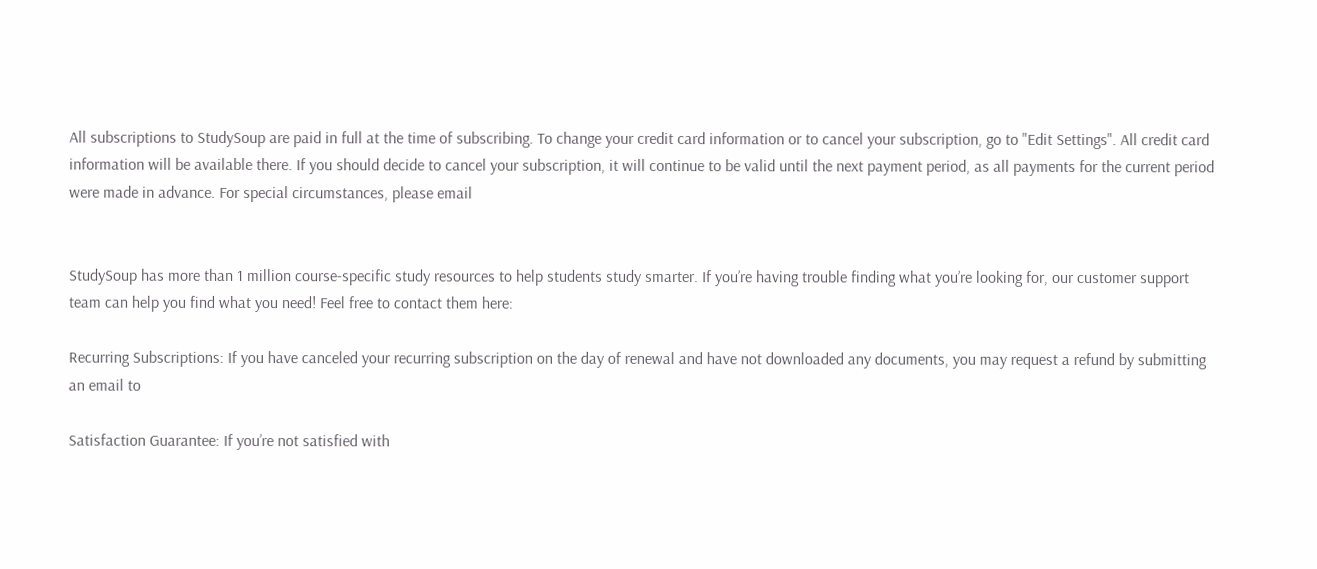All subscriptions to StudySoup are paid in full at the time of subscribing. To change your credit card information or to cancel your subscription, go to "Edit Settings". All credit card information will be available there. If you should decide to cancel your subscription, it will continue to be valid until the next payment period, as all payments for the current period were made in advance. For special circumstances, please email


StudySoup has more than 1 million course-specific study resources to help students study smarter. If you’re having trouble finding what you’re looking for, our customer support team can help you find what you need! Feel free to contact them here:

Recurring Subscriptions: If you have canceled your recurring subscription on the day of renewal and have not downloaded any documents, you may request a refund by submitting an email to

Satisfaction Guarantee: If you’re not satisfied with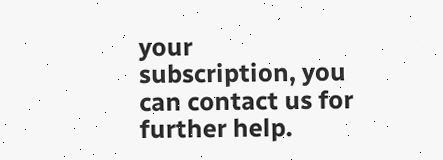your subscription, you can contact us for further help.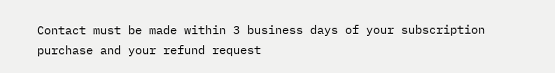Contact must be made within 3 business days of your subscription purchase and your refund request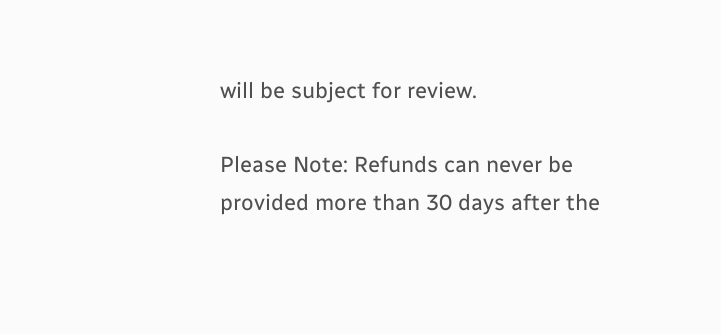will be subject for review.

Please Note: Refunds can never be provided more than 30 days after the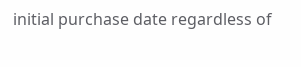initial purchase date regardless of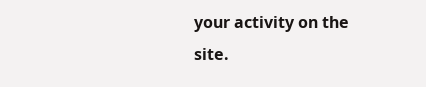your activity on the site.